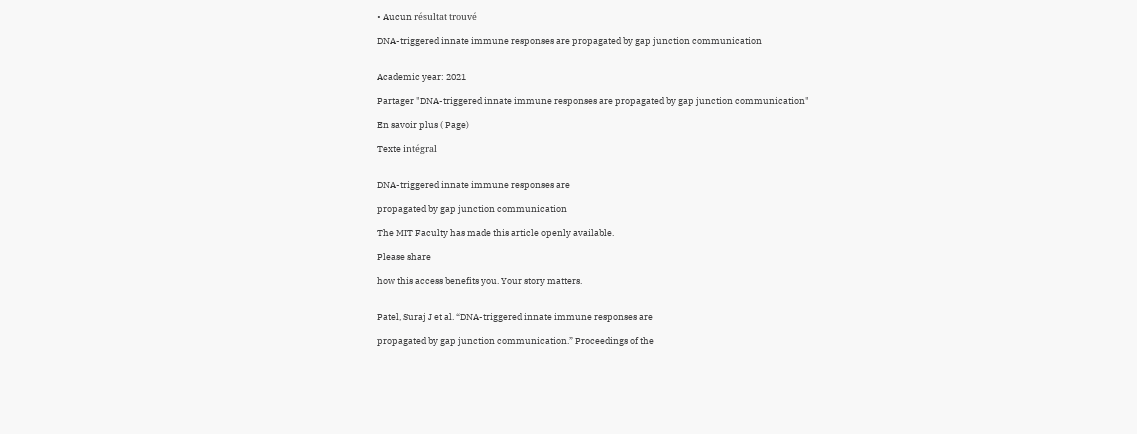• Aucun résultat trouvé

DNA-triggered innate immune responses are propagated by gap junction communication


Academic year: 2021

Partager "DNA-triggered innate immune responses are propagated by gap junction communication"

En savoir plus ( Page)

Texte intégral


DNA-triggered innate immune responses are

propagated by gap junction communication

The MIT Faculty has made this article openly available.

Please share

how this access benefits you. Your story matters.


Patel, Suraj J et al. “DNA-triggered innate immune responses are

propagated by gap junction communication.” Proceedings of the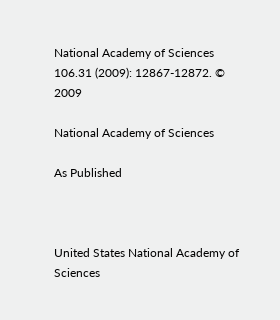National Academy of Sciences 106.31 (2009): 12867-12872. © 2009

National Academy of Sciences

As Published



United States National Academy of Sciences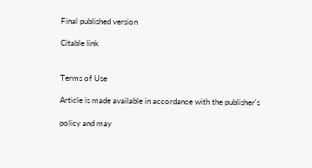Final published version

Citable link


Terms of Use

Article is made available in accordance with the publisher's

policy and may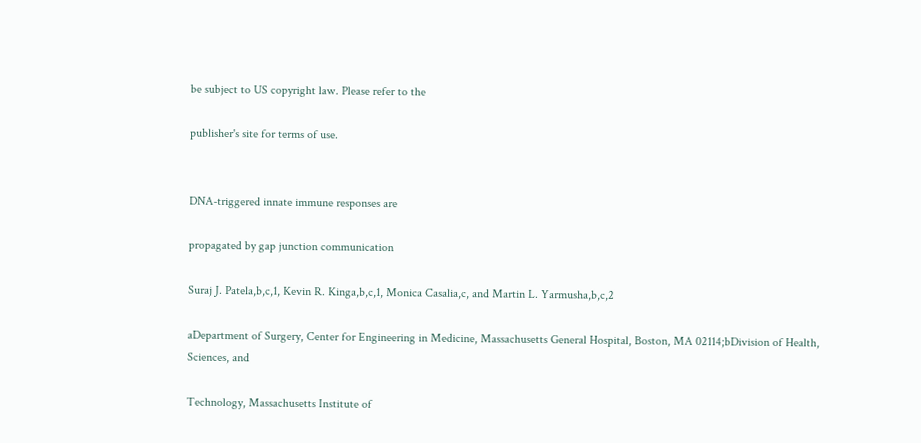be subject to US copyright law. Please refer to the

publisher's site for terms of use.


DNA-triggered innate immune responses are

propagated by gap junction communication

Suraj J. Patela,b,c,1, Kevin R. Kinga,b,c,1, Monica Casalia,c, and Martin L. Yarmusha,b,c,2

aDepartment of Surgery, Center for Engineering in Medicine, Massachusetts General Hospital, Boston, MA 02114;bDivision of Health, Sciences, and

Technology, Massachusetts Institute of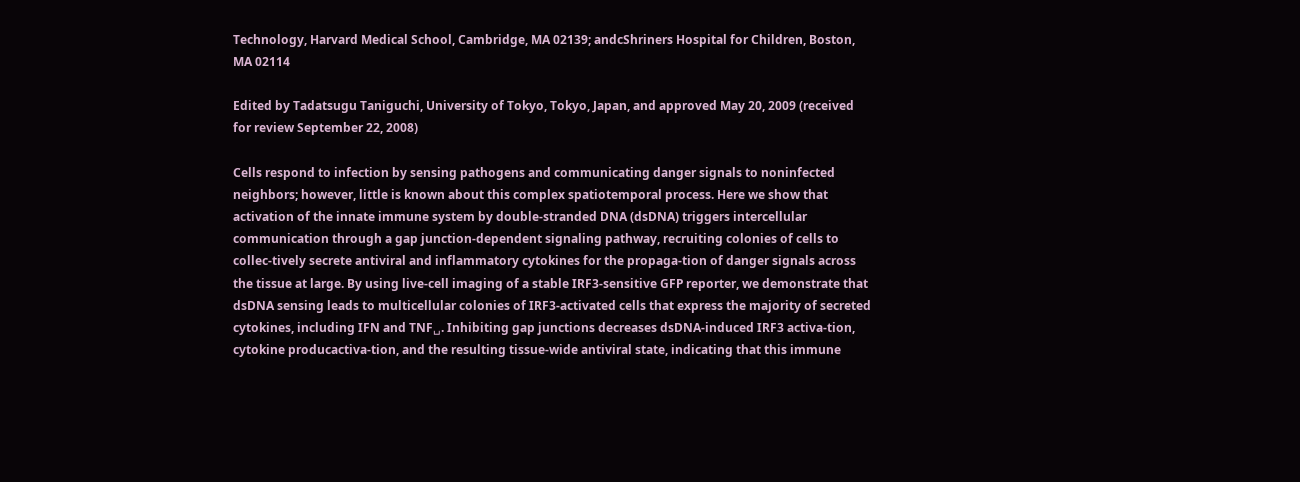Technology, Harvard Medical School, Cambridge, MA 02139; andcShriners Hospital for Children, Boston, MA 02114

Edited by Tadatsugu Taniguchi, University of Tokyo, Tokyo, Japan, and approved May 20, 2009 (received for review September 22, 2008)

Cells respond to infection by sensing pathogens and communicating danger signals to noninfected neighbors; however, little is known about this complex spatiotemporal process. Here we show that activation of the innate immune system by double-stranded DNA (dsDNA) triggers intercellular communication through a gap junction-dependent signaling pathway, recruiting colonies of cells to collec-tively secrete antiviral and inflammatory cytokines for the propaga-tion of danger signals across the tissue at large. By using live-cell imaging of a stable IRF3-sensitive GFP reporter, we demonstrate that dsDNA sensing leads to multicellular colonies of IRF3-activated cells that express the majority of secreted cytokines, including IFN and TNF␣. Inhibiting gap junctions decreases dsDNA-induced IRF3 activa-tion, cytokine producactiva-tion, and the resulting tissue-wide antiviral state, indicating that this immune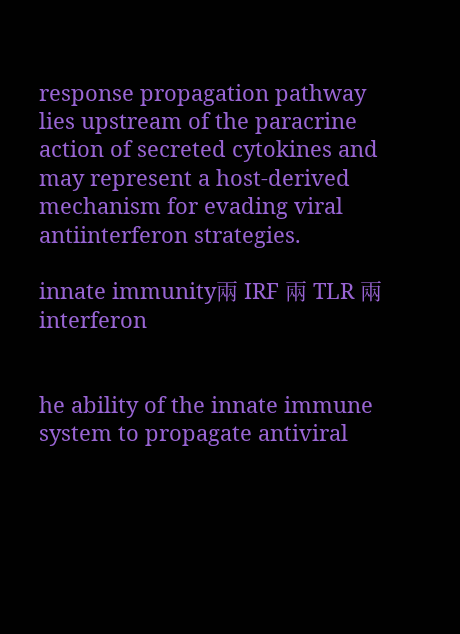response propagation pathway lies upstream of the paracrine action of secreted cytokines and may represent a host-derived mechanism for evading viral antiinterferon strategies.

innate immunity兩 IRF 兩 TLR 兩 interferon


he ability of the innate immune system to propagate antiviral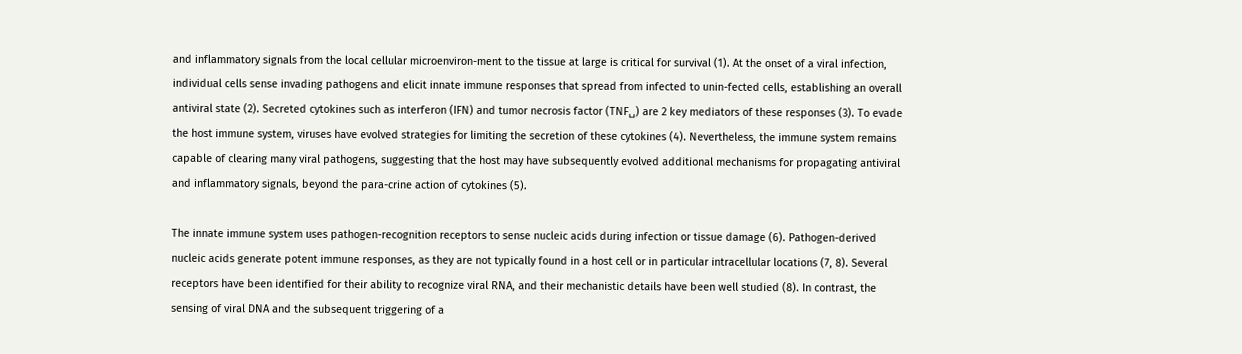and inflammatory signals from the local cellular microenviron-ment to the tissue at large is critical for survival (1). At the onset of a viral infection, individual cells sense invading pathogens and elicit innate immune responses that spread from infected to unin-fected cells, establishing an overall antiviral state (2). Secreted cytokines such as interferon (IFN) and tumor necrosis factor (TNF␣) are 2 key mediators of these responses (3). To evade the host immune system, viruses have evolved strategies for limiting the secretion of these cytokines (4). Nevertheless, the immune system remains capable of clearing many viral pathogens, suggesting that the host may have subsequently evolved additional mechanisms for propagating antiviral and inflammatory signals, beyond the para-crine action of cytokines (5).

The innate immune system uses pathogen-recognition receptors to sense nucleic acids during infection or tissue damage (6). Pathogen-derived nucleic acids generate potent immune responses, as they are not typically found in a host cell or in particular intracellular locations (7, 8). Several receptors have been identified for their ability to recognize viral RNA, and their mechanistic details have been well studied (8). In contrast, the sensing of viral DNA and the subsequent triggering of a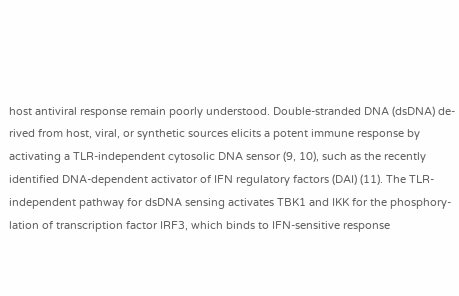host antiviral response remain poorly understood. Double-stranded DNA (dsDNA) de-rived from host, viral, or synthetic sources elicits a potent immune response by activating a TLR-independent cytosolic DNA sensor (9, 10), such as the recently identified DNA-dependent activator of IFN regulatory factors (DAI) (11). The TLR-independent pathway for dsDNA sensing activates TBK1 and IKK for the phosphory-lation of transcription factor IRF3, which binds to IFN-sensitive response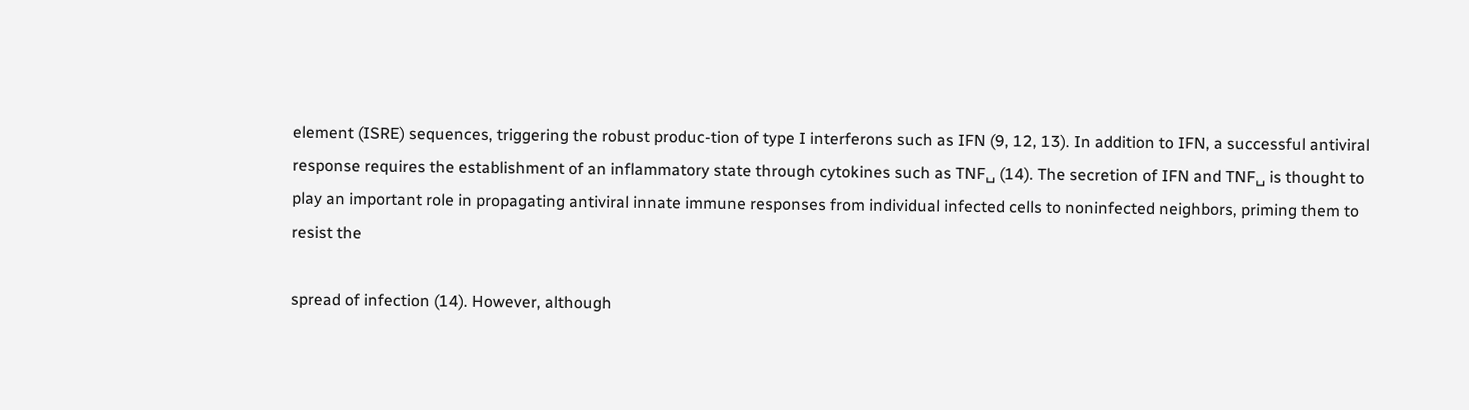element (ISRE) sequences, triggering the robust produc-tion of type I interferons such as IFN (9, 12, 13). In addition to IFN, a successful antiviral response requires the establishment of an inflammatory state through cytokines such as TNF␣ (14). The secretion of IFN and TNF␣ is thought to play an important role in propagating antiviral innate immune responses from individual infected cells to noninfected neighbors, priming them to resist the

spread of infection (14). However, although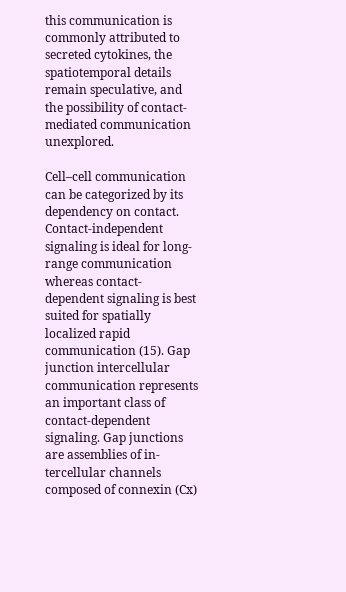this communication is commonly attributed to secreted cytokines, the spatiotemporal details remain speculative, and the possibility of contact-mediated communication unexplored.

Cell–cell communication can be categorized by its dependency on contact. Contact-independent signaling is ideal for long-range communication whereas contact-dependent signaling is best suited for spatially localized rapid communication (15). Gap junction intercellular communication represents an important class of contact-dependent signaling. Gap junctions are assemblies of in-tercellular channels composed of connexin (Cx)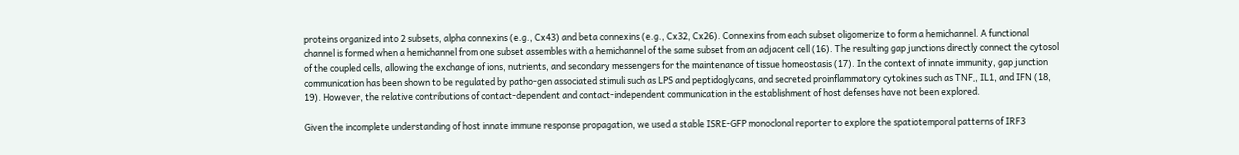proteins organized into 2 subsets, alpha connexins (e.g., Cx43) and beta connexins (e.g., Cx32, Cx26). Connexins from each subset oligomerize to form a hemichannel. A functional channel is formed when a hemichannel from one subset assembles with a hemichannel of the same subset from an adjacent cell (16). The resulting gap junctions directly connect the cytosol of the coupled cells, allowing the exchange of ions, nutrients, and secondary messengers for the maintenance of tissue homeostasis (17). In the context of innate immunity, gap junction communication has been shown to be regulated by patho-gen associated stimuli such as LPS and peptidoglycans, and secreted proinflammatory cytokines such as TNF␣, IL1, and IFN (18, 19). However, the relative contributions of contact-dependent and contact-independent communication in the establishment of host defenses have not been explored.

Given the incomplete understanding of host innate immune response propagation, we used a stable ISRE-GFP monoclonal reporter to explore the spatiotemporal patterns of IRF3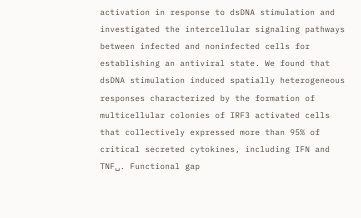activation in response to dsDNA stimulation and investigated the intercellular signaling pathways between infected and noninfected cells for establishing an antiviral state. We found that dsDNA stimulation induced spatially heterogeneous responses characterized by the formation of multicellular colonies of IRF3 activated cells that collectively expressed more than 95% of critical secreted cytokines, including IFN and TNF␣. Functional gap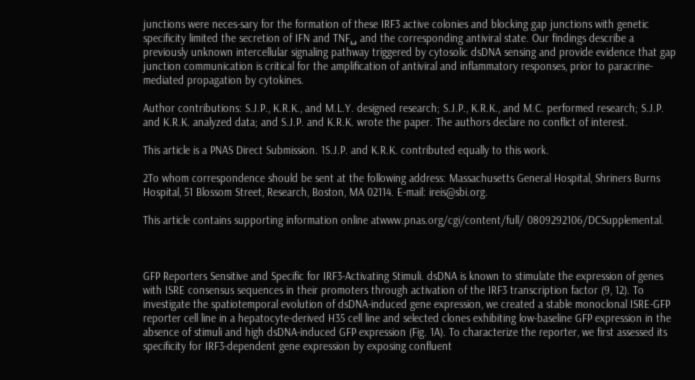junctions were neces-sary for the formation of these IRF3 active colonies and blocking gap junctions with genetic specificity limited the secretion of IFN and TNF␣ and the corresponding antiviral state. Our findings describe a previously unknown intercellular signaling pathway triggered by cytosolic dsDNA sensing and provide evidence that gap junction communication is critical for the amplification of antiviral and inflammatory responses, prior to paracrine-mediated propagation by cytokines.

Author contributions: S.J.P., K.R.K., and M.L.Y. designed research; S.J.P., K.R.K., and M.C. performed research; S.J.P. and K.R.K. analyzed data; and S.J.P. and K.R.K. wrote the paper. The authors declare no conflict of interest.

This article is a PNAS Direct Submission. 1S.J.P. and K.R.K. contributed equally to this work.

2To whom correspondence should be sent at the following address: Massachusetts General Hospital, Shriners Burns Hospital, 51 Blossom Street, Research, Boston, MA 02114. E-mail: ireis@sbi.org.

This article contains supporting information online atwww.pnas.org/cgi/content/full/ 0809292106/DCSupplemental.



GFP Reporters Sensitive and Specific for IRF3-Activating Stimuli. dsDNA is known to stimulate the expression of genes with ISRE consensus sequences in their promoters through activation of the IRF3 transcription factor (9, 12). To investigate the spatiotemporal evolution of dsDNA-induced gene expression, we created a stable monoclonal ISRE-GFP reporter cell line in a hepatocyte-derived H35 cell line and selected clones exhibiting low-baseline GFP expression in the absence of stimuli and high dsDNA-induced GFP expression (Fig. 1A). To characterize the reporter, we first assessed its specificity for IRF3-dependent gene expression by exposing confluent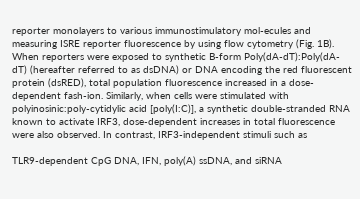reporter monolayers to various immunostimulatory mol-ecules and measuring ISRE reporter fluorescence by using flow cytometry (Fig. 1B). When reporters were exposed to synthetic B-form Poly(dA-dT):Poly(dA-dT) (hereafter referred to as dsDNA) or DNA encoding the red fluorescent protein (dsRED), total population fluorescence increased in a dose-dependent fash-ion. Similarly, when cells were stimulated with polyinosinic:poly-cytidylic acid [poly(I:C)], a synthetic double-stranded RNA known to activate IRF3, dose-dependent increases in total fluorescence were also observed. In contrast, IRF3-independent stimuli such as

TLR9-dependent CpG DNA, IFN, poly(A) ssDNA, and siRNA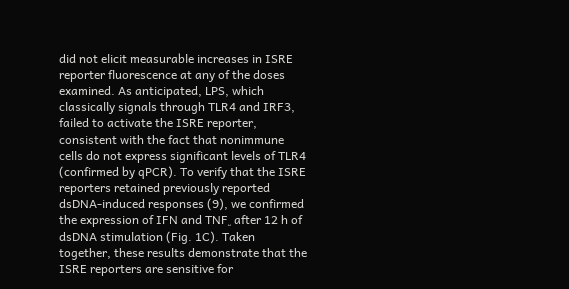did not elicit measurable increases in ISRE reporter fluorescence at any of the doses examined. As anticipated, LPS, which classically signals through TLR4 and IRF3, failed to activate the ISRE reporter, consistent with the fact that nonimmune cells do not express significant levels of TLR4 (confirmed by qPCR). To verify that the ISRE reporters retained previously reported dsDNA-induced responses (9), we confirmed the expression of IFN and TNF␣ after 12 h of dsDNA stimulation (Fig. 1C). Taken together, these results demonstrate that the ISRE reporters are sensitive for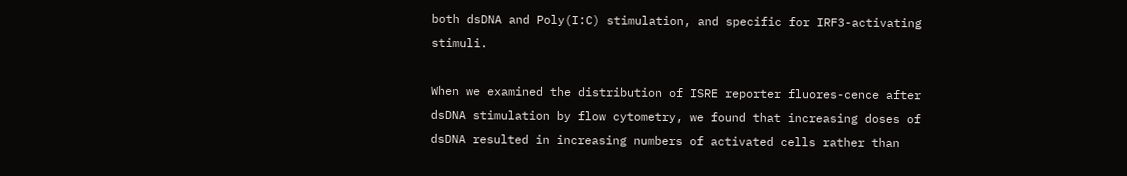both dsDNA and Poly(I:C) stimulation, and specific for IRF3-activating stimuli.

When we examined the distribution of ISRE reporter fluores-cence after dsDNA stimulation by flow cytometry, we found that increasing doses of dsDNA resulted in increasing numbers of activated cells rather than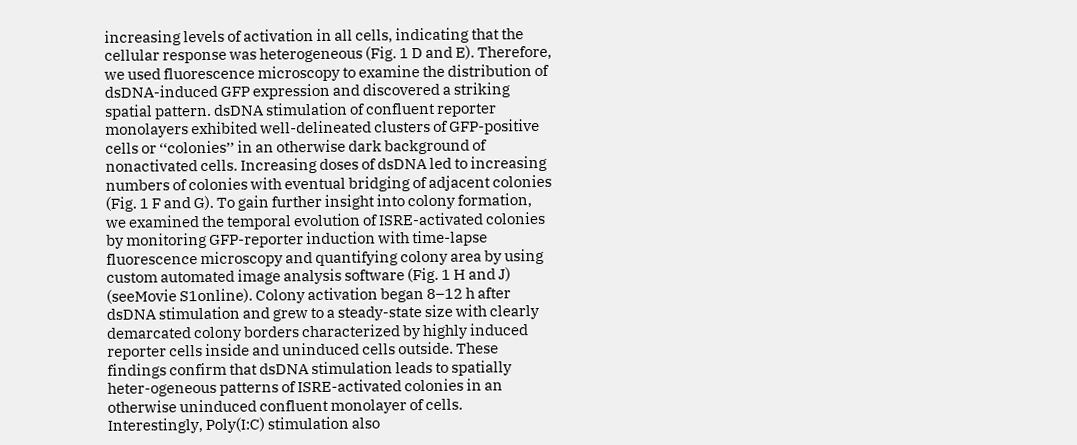increasing levels of activation in all cells, indicating that the cellular response was heterogeneous (Fig. 1 D and E). Therefore, we used fluorescence microscopy to examine the distribution of dsDNA-induced GFP expression and discovered a striking spatial pattern. dsDNA stimulation of confluent reporter monolayers exhibited well-delineated clusters of GFP-positive cells or ‘‘colonies’’ in an otherwise dark background of nonactivated cells. Increasing doses of dsDNA led to increasing numbers of colonies with eventual bridging of adjacent colonies (Fig. 1 F and G). To gain further insight into colony formation, we examined the temporal evolution of ISRE-activated colonies by monitoring GFP-reporter induction with time-lapse fluorescence microscopy and quantifying colony area by using custom automated image analysis software (Fig. 1 H and J) (seeMovie S1online). Colony activation began 8–12 h after dsDNA stimulation and grew to a steady-state size with clearly demarcated colony borders characterized by highly induced reporter cells inside and uninduced cells outside. These findings confirm that dsDNA stimulation leads to spatially heter-ogeneous patterns of ISRE-activated colonies in an otherwise uninduced confluent monolayer of cells. Interestingly, Poly(I:C) stimulation also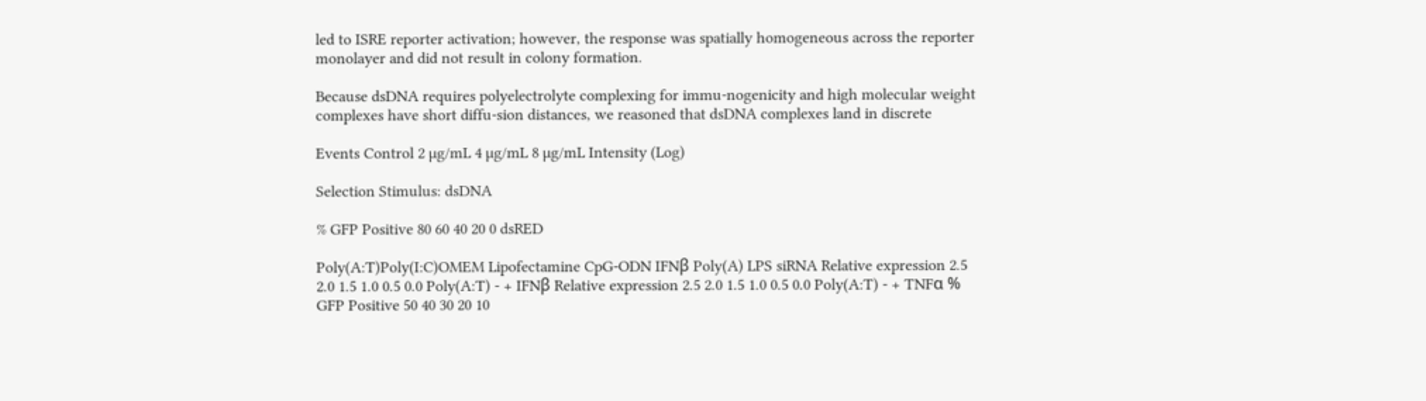led to ISRE reporter activation; however, the response was spatially homogeneous across the reporter monolayer and did not result in colony formation.

Because dsDNA requires polyelectrolyte complexing for immu-nogenicity and high molecular weight complexes have short diffu-sion distances, we reasoned that dsDNA complexes land in discrete

Events Control 2 µg/mL 4 µg/mL 8 µg/mL Intensity (Log)

Selection Stimulus: dsDNA

% GFP Positive 80 60 40 20 0 dsRED

Poly(A:T)Poly(I:C)OMEM Lipofectamine CpG-ODN IFNβ Poly(A) LPS siRNA Relative expression 2.5 2.0 1.5 1.0 0.5 0.0 Poly(A:T) - + IFNβ Relative expression 2.5 2.0 1.5 1.0 0.5 0.0 Poly(A:T) - + TNFα % GFP Positive 50 40 30 20 10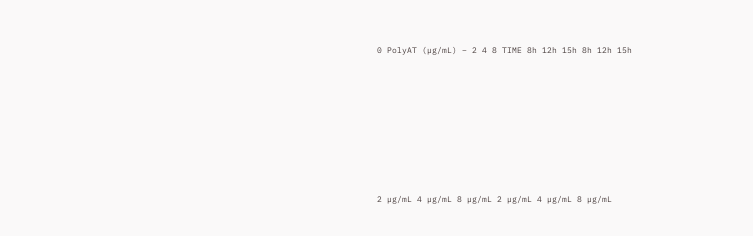0 PolyAT (µg/mL) − 2 4 8 TIME 8h 12h 15h 8h 12h 15h








2 µg/mL 4 µg/mL 8 µg/mL 2 µg/mL 4 µg/mL 8 µg/mL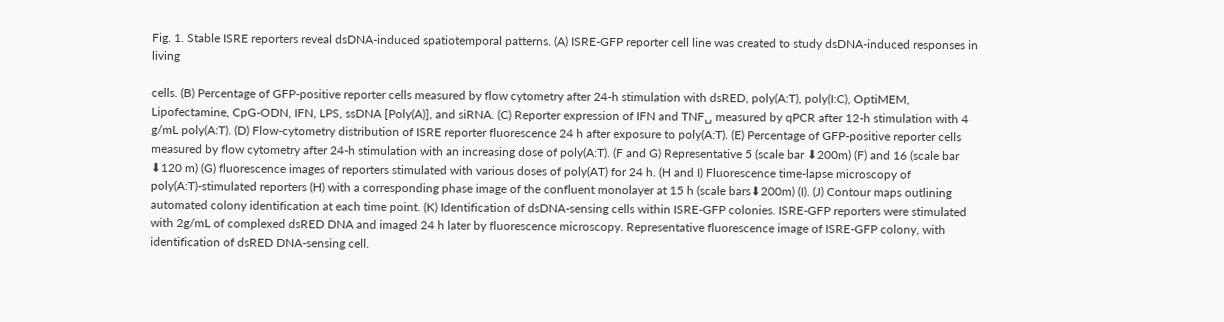Fig. 1. Stable ISRE reporters reveal dsDNA-induced spatiotemporal patterns. (A) ISRE-GFP reporter cell line was created to study dsDNA-induced responses in living

cells. (B) Percentage of GFP-positive reporter cells measured by flow cytometry after 24-h stimulation with dsRED, poly(A:T), poly(I:C), OptiMEM, Lipofectamine, CpG-ODN, IFN, LPS, ssDNA [Poly(A)], and siRNA. (C) Reporter expression of IFN and TNF␣ measured by qPCR after 12-h stimulation with 4 g/mL poly(A:T). (D) Flow-cytometry distribution of ISRE reporter fluorescence 24 h after exposure to poly(A:T). (E) Percentage of GFP-positive reporter cells measured by flow cytometry after 24-h stimulation with an increasing dose of poly(A:T). (F and G) Representative 5 (scale bar ⬇200m) (F) and 16 (scale bar ⬇120 m) (G) fluorescence images of reporters stimulated with various doses of poly(AT) for 24 h. (H and I) Fluorescence time-lapse microscopy of poly(A:T)-stimulated reporters (H) with a corresponding phase image of the confluent monolayer at 15 h (scale bars⬇200m) (I). (J) Contour maps outlining automated colony identification at each time point. (K) Identification of dsDNA-sensing cells within ISRE-GFP colonies. ISRE-GFP reporters were stimulated with 2g/mL of complexed dsRED DNA and imaged 24 h later by fluorescence microscopy. Representative fluorescence image of ISRE-GFP colony, with identification of dsRED DNA-sensing cell.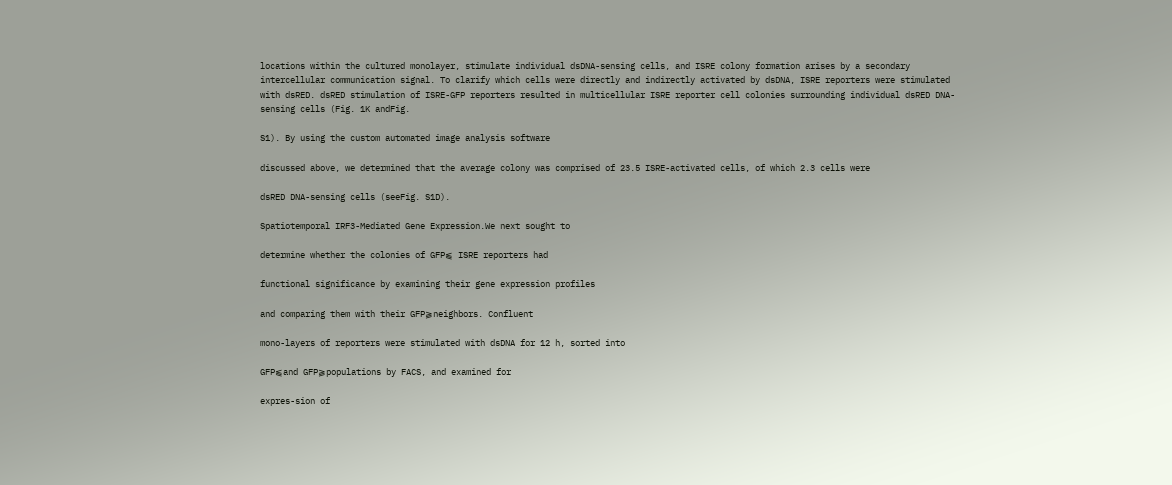locations within the cultured monolayer, stimulate individual dsDNA-sensing cells, and ISRE colony formation arises by a secondary intercellular communication signal. To clarify which cells were directly and indirectly activated by dsDNA, ISRE reporters were stimulated with dsRED. dsRED stimulation of ISRE-GFP reporters resulted in multicellular ISRE reporter cell colonies surrounding individual dsRED DNA-sensing cells (Fig. 1K andFig.

S1). By using the custom automated image analysis software

discussed above, we determined that the average colony was comprised of 23.5 ISRE-activated cells, of which 2.3 cells were

dsRED DNA-sensing cells (seeFig. S1D).

Spatiotemporal IRF3-Mediated Gene Expression.We next sought to

determine whether the colonies of GFP⫹ ISRE reporters had

functional significance by examining their gene expression profiles

and comparing them with their GFP⫺neighbors. Confluent

mono-layers of reporters were stimulated with dsDNA for 12 h, sorted into

GFP⫹and GFP⫺populations by FACS, and examined for

expres-sion of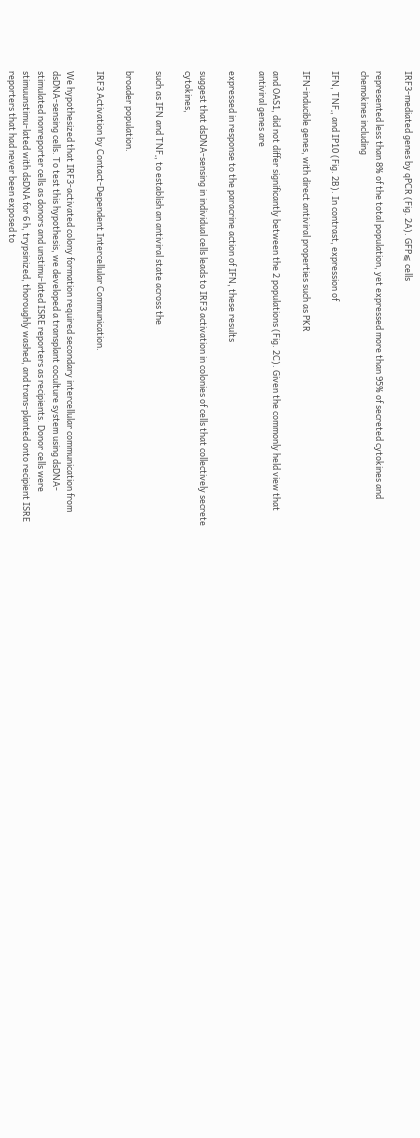IRF3-mediated genes by qPCR (Fig. 2A). GFP⫹ cells

represented less than 8% of the total population, yet expressed more than 95% of secreted cytokines and chemokines including

IFN, TNF␣, and IP10 (Fig. 2B). In contrast, expression of

IFN-inducible genes, with direct antiviral properties such as PKR

and OAS1, did not differ significantly between the 2 populations (Fig. 2C). Given the commonly held view that antiviral genes are

expressed in response to the paracrine action of IFN, these results

suggest that dsDNA-sensing in individual cells leads to IRF3 activation in colonies of cells that collectively secrete cytokines,

such as IFN and TNF␣, to establish an antiviral state across the

broader population.

IRF3 Activation by Contact-Dependent Intercellular Communication.

We hypothesized that IRF3-activated colony formation required secondary intercellular communication from dsDNA-sensing cells. To test this hypothesis, we developed a transplant coculture system using dsDNA-stimulated nonreporter cells as donors and unstimu-lated ISRE reporters as recipients. Donor cells were stimuunstimu-lated with dsDNA for 6 h, trypsinized, thoroughly washed, and trans-planted onto recipient ISRE reporters that had never been exposed to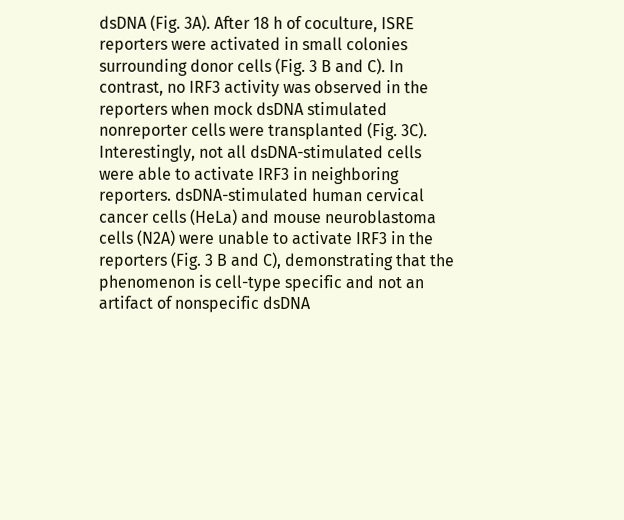dsDNA (Fig. 3A). After 18 h of coculture, ISRE reporters were activated in small colonies surrounding donor cells (Fig. 3 B and C). In contrast, no IRF3 activity was observed in the reporters when mock dsDNA stimulated nonreporter cells were transplanted (Fig. 3C). Interestingly, not all dsDNA-stimulated cells were able to activate IRF3 in neighboring reporters. dsDNA-stimulated human cervical cancer cells (HeLa) and mouse neuroblastoma cells (N2A) were unable to activate IRF3 in the reporters (Fig. 3 B and C), demonstrating that the phenomenon is cell-type specific and not an artifact of nonspecific dsDNA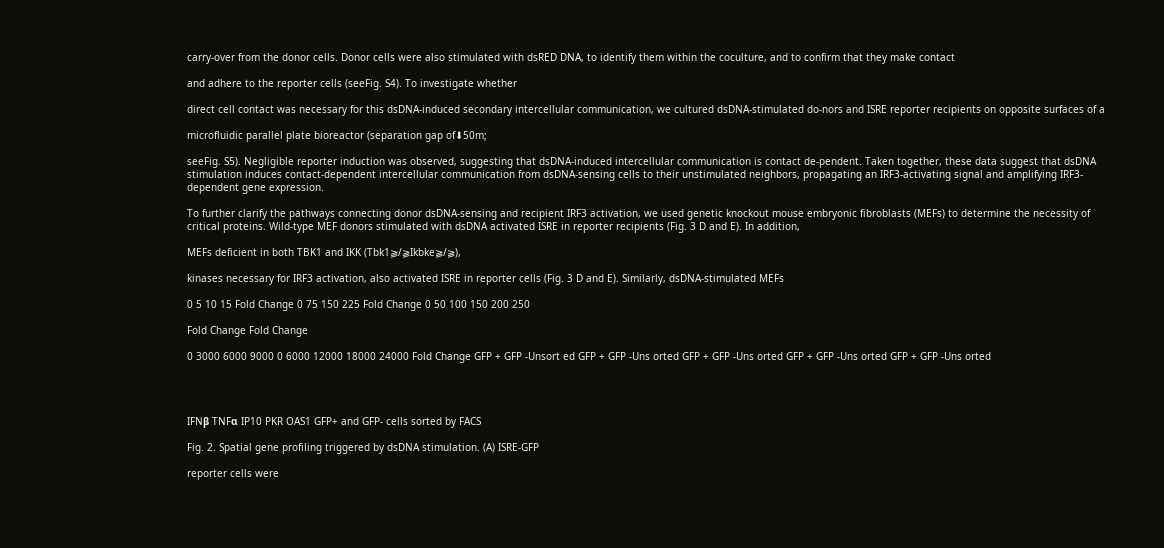carry-over from the donor cells. Donor cells were also stimulated with dsRED DNA, to identify them within the coculture, and to confirm that they make contact

and adhere to the reporter cells (seeFig. S4). To investigate whether

direct cell contact was necessary for this dsDNA-induced secondary intercellular communication, we cultured dsDNA-stimulated do-nors and ISRE reporter recipients on opposite surfaces of a

microfluidic parallel plate bioreactor (separation gap of⬇50m;

seeFig. S5). Negligible reporter induction was observed, suggesting that dsDNA-induced intercellular communication is contact de-pendent. Taken together, these data suggest that dsDNA stimulation induces contact-dependent intercellular communication from dsDNA-sensing cells to their unstimulated neighbors, propagating an IRF3-activating signal and amplifying IRF3-dependent gene expression.

To further clarify the pathways connecting donor dsDNA-sensing and recipient IRF3 activation, we used genetic knockout mouse embryonic fibroblasts (MEFs) to determine the necessity of critical proteins. Wild-type MEF donors stimulated with dsDNA activated ISRE in reporter recipients (Fig. 3 D and E). In addition,

MEFs deficient in both TBK1 and IKK (Tbk1⫺/⫺Ikbke⫺/⫺),

kinases necessary for IRF3 activation, also activated ISRE in reporter cells (Fig. 3 D and E). Similarly, dsDNA-stimulated MEFs

0 5 10 15 Fold Change 0 75 150 225 Fold Change 0 50 100 150 200 250

Fold Change Fold Change

0 3000 6000 9000 0 6000 12000 18000 24000 Fold Change GFP + GFP -Unsort ed GFP + GFP -Uns orted GFP + GFP -Uns orted GFP + GFP -Uns orted GFP + GFP -Uns orted




IFNβ TNFα IP10 PKR OAS1 GFP+ and GFP- cells sorted by FACS

Fig. 2. Spatial gene profiling triggered by dsDNA stimulation. (A) ISRE-GFP

reporter cells were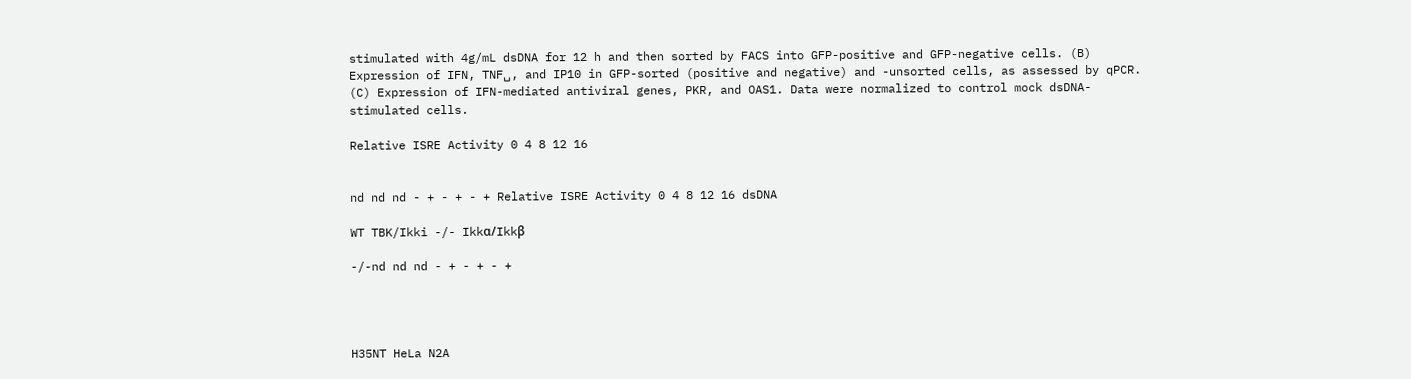stimulated with 4g/mL dsDNA for 12 h and then sorted by FACS into GFP-positive and GFP-negative cells. (B) Expression of IFN, TNF␣, and IP10 in GFP-sorted (positive and negative) and -unsorted cells, as assessed by qPCR. (C) Expression of IFN-mediated antiviral genes, PKR, and OAS1. Data were normalized to control mock dsDNA-stimulated cells.

Relative ISRE Activity 0 4 8 12 16


nd nd nd - + - + - + Relative ISRE Activity 0 4 8 12 16 dsDNA

WT TBK/Ikki -/- Ikkα/Ikkβ

-/-nd nd nd - + - + - +




H35NT HeLa N2A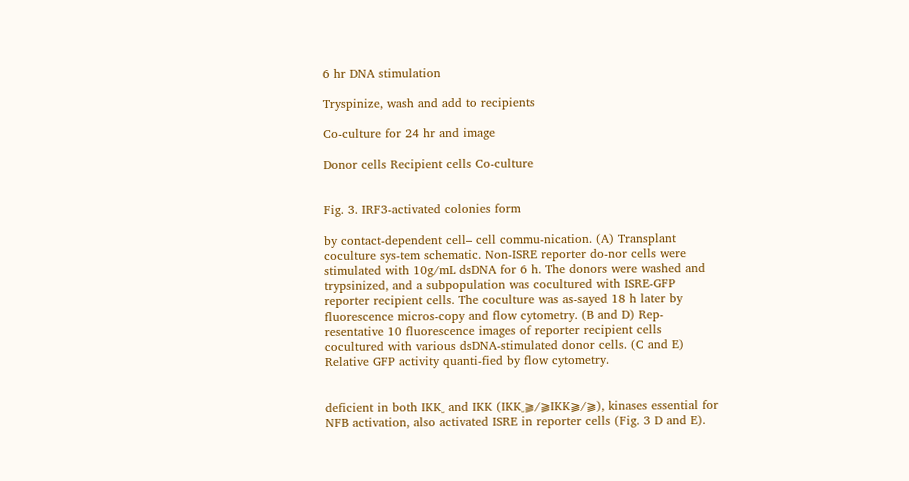6 hr DNA stimulation

Tryspinize, wash and add to recipients

Co-culture for 24 hr and image

Donor cells Recipient cells Co-culture


Fig. 3. IRF3-activated colonies form

by contact-dependent cell– cell commu-nication. (A) Transplant coculture sys-tem schematic. Non-ISRE reporter do-nor cells were stimulated with 10g/mL dsDNA for 6 h. The donors were washed and trypsinized, and a subpopulation was cocultured with ISRE-GFP reporter recipient cells. The coculture was as-sayed 18 h later by fluorescence micros-copy and flow cytometry. (B and D) Rep-resentative 10 fluorescence images of reporter recipient cells cocultured with various dsDNA-stimulated donor cells. (C and E) Relative GFP activity quanti-fied by flow cytometry.


deficient in both IKK␣ and IKK (IKK␣⫺/⫺IKK⫺/⫺), kinases essential for NFB activation, also activated ISRE in reporter cells (Fig. 3 D and E).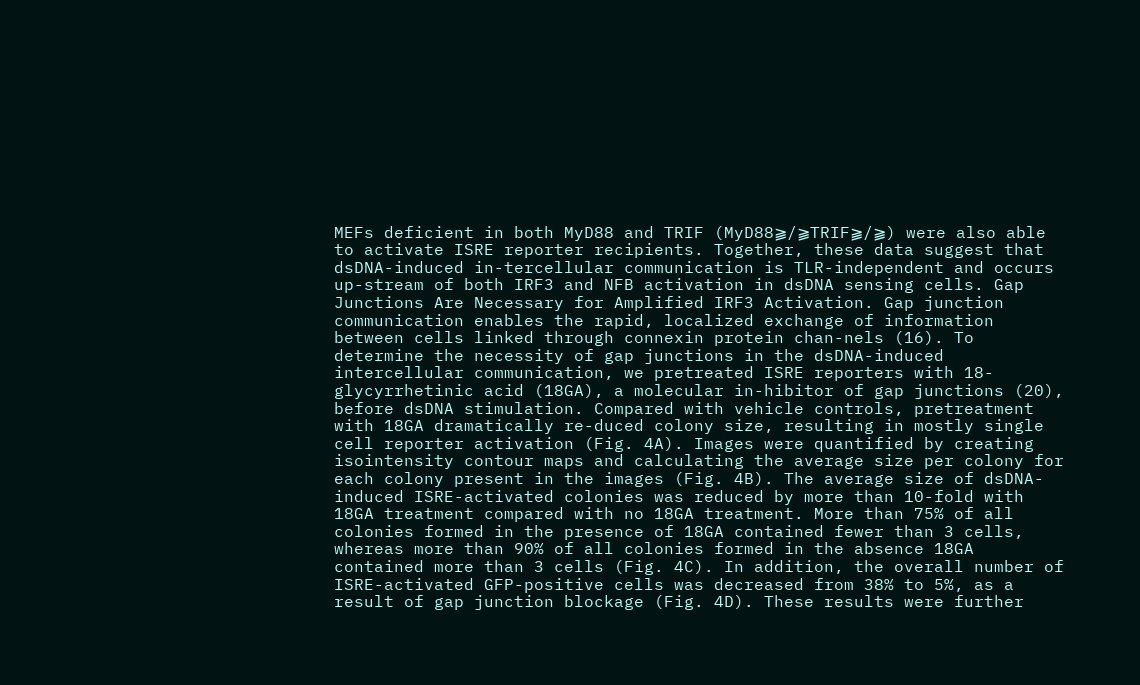MEFs deficient in both MyD88 and TRIF (MyD88⫺/⫺TRIF⫺/⫺) were also able to activate ISRE reporter recipients. Together, these data suggest that dsDNA-induced in-tercellular communication is TLR-independent and occurs up-stream of both IRF3 and NFB activation in dsDNA sensing cells. Gap Junctions Are Necessary for Amplified IRF3 Activation. Gap junction communication enables the rapid, localized exchange of information between cells linked through connexin protein chan-nels (16). To determine the necessity of gap junctions in the dsDNA-induced intercellular communication, we pretreated ISRE reporters with 18-glycyrrhetinic acid (18GA), a molecular in-hibitor of gap junctions (20), before dsDNA stimulation. Compared with vehicle controls, pretreatment with 18GA dramatically re-duced colony size, resulting in mostly single cell reporter activation (Fig. 4A). Images were quantified by creating isointensity contour maps and calculating the average size per colony for each colony present in the images (Fig. 4B). The average size of dsDNA-induced ISRE-activated colonies was reduced by more than 10-fold with 18GA treatment compared with no 18GA treatment. More than 75% of all colonies formed in the presence of 18GA contained fewer than 3 cells, whereas more than 90% of all colonies formed in the absence 18GA contained more than 3 cells (Fig. 4C). In addition, the overall number of ISRE-activated GFP-positive cells was decreased from 38% to 5%, as a result of gap junction blockage (Fig. 4D). These results were further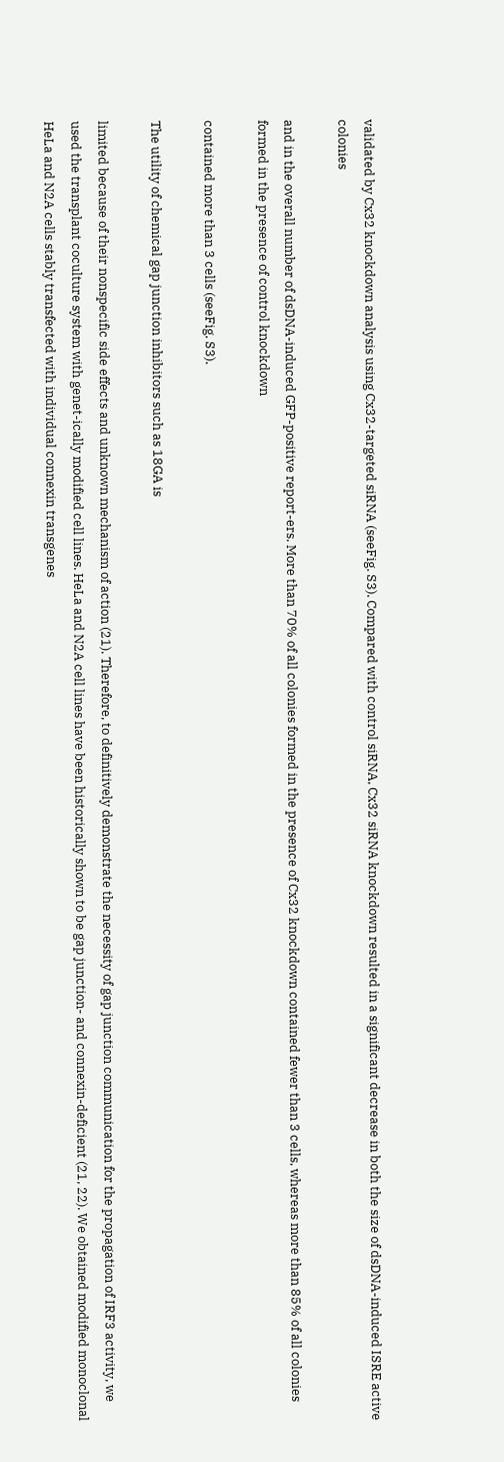validated by Cx32 knockdown analysis using Cx32-targeted siRNA (seeFig. S3). Compared with control siRNA, Cx32 siRNA knockdown resulted in a significant decrease in both the size of dsDNA-induced ISRE active colonies

and in the overall number of dsDNA-induced GFP-positive report-ers. More than 70% of all colonies formed in the presence of Cx32 knockdown contained fewer than 3 cells, whereas more than 85% of all colonies formed in the presence of control knockdown

contained more than 3 cells (seeFig. S3).

The utility of chemical gap junction inhibitors such as 18GA is

limited because of their nonspecific side effects and unknown mechanism of action (21). Therefore, to definitively demonstrate the necessity of gap junction communication for the propagation of IRF3 activity, we used the transplant coculture system with genet-ically modified cell lines. HeLa and N2A cell lines have been historically shown to be gap junction- and connexin-deficient (21, 22). We obtained modified monoclonal HeLa and N2A cells stably transfected with individual connexin transgenes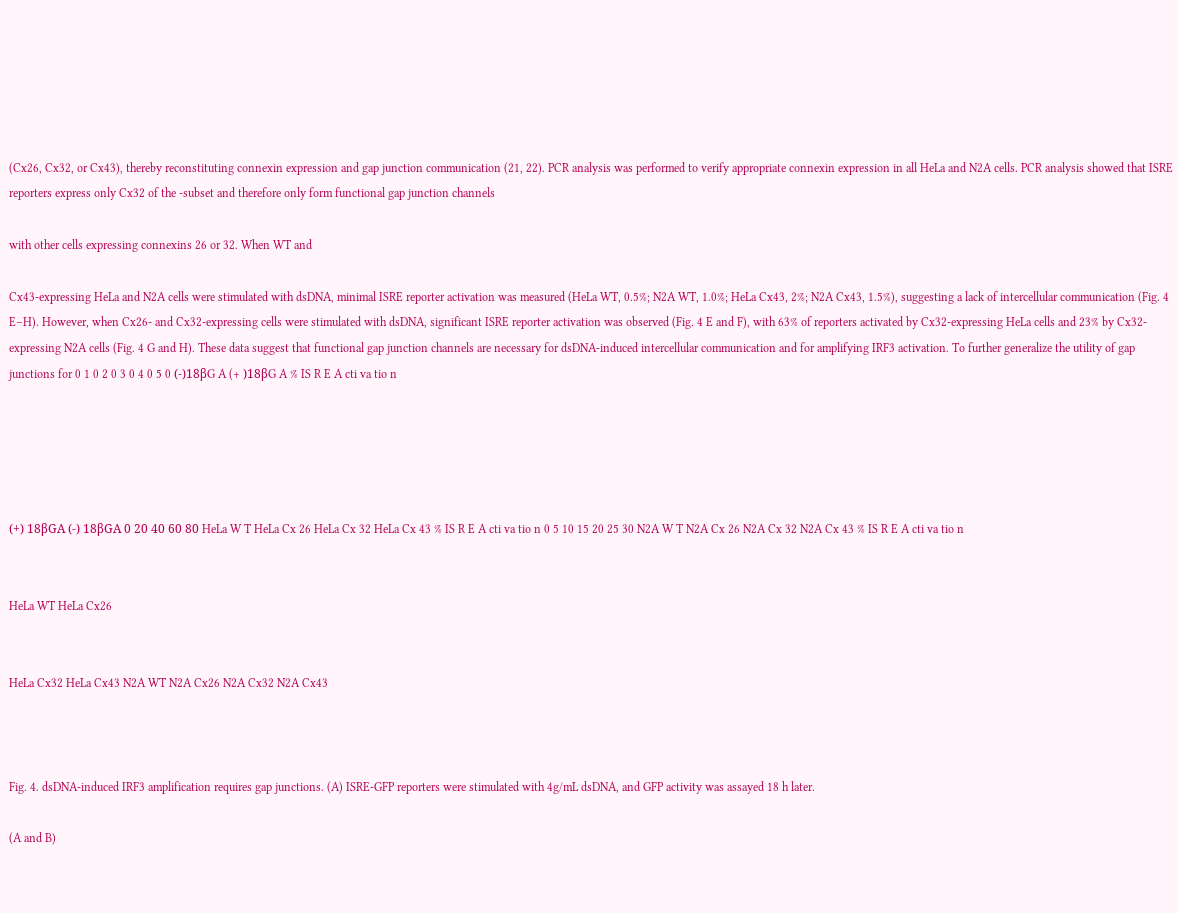(Cx26, Cx32, or Cx43), thereby reconstituting connexin expression and gap junction communication (21, 22). PCR analysis was performed to verify appropriate connexin expression in all HeLa and N2A cells. PCR analysis showed that ISRE reporters express only Cx32 of the -subset and therefore only form functional gap junction channels

with other cells expressing connexins 26 or 32. When WT and

Cx43-expressing HeLa and N2A cells were stimulated with dsDNA, minimal ISRE reporter activation was measured (HeLa WT, 0.5%; N2A WT, 1.0%; HeLa Cx43, 2%; N2A Cx43, 1.5%), suggesting a lack of intercellular communication (Fig. 4 E–H). However, when Cx26- and Cx32-expressing cells were stimulated with dsDNA, significant ISRE reporter activation was observed (Fig. 4 E and F), with 63% of reporters activated by Cx32-expressing HeLa cells and 23% by Cx32-expressing N2A cells (Fig. 4 G and H). These data suggest that functional gap junction channels are necessary for dsDNA-induced intercellular communication and for amplifying IRF3 activation. To further generalize the utility of gap junctions for 0 1 0 2 0 3 0 4 0 5 0 (-)18βG A (+ )18βG A % IS R E A cti va tio n





(+) 18βGA (-) 18βGA 0 20 40 60 80 HeLa W T HeLa Cx 26 HeLa Cx 32 HeLa Cx 43 % IS R E A cti va tio n 0 5 10 15 20 25 30 N2A W T N2A Cx 26 N2A Cx 32 N2A Cx 43 % IS R E A cti va tio n


HeLa WT HeLa Cx26


HeLa Cx32 HeLa Cx43 N2A WT N2A Cx26 N2A Cx32 N2A Cx43



Fig. 4. dsDNA-induced IRF3 amplification requires gap junctions. (A) ISRE-GFP reporters were stimulated with 4g/mL dsDNA, and GFP activity was assayed 18 h later.

(A and B)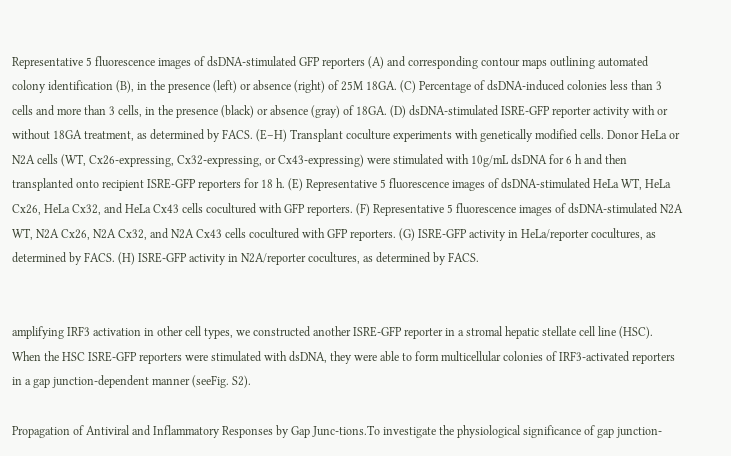Representative 5 fluorescence images of dsDNA-stimulated GFP reporters (A) and corresponding contour maps outlining automated colony identification (B), in the presence (left) or absence (right) of 25M 18GA. (C) Percentage of dsDNA-induced colonies less than 3 cells and more than 3 cells, in the presence (black) or absence (gray) of 18GA. (D) dsDNA-stimulated ISRE-GFP reporter activity with or without 18GA treatment, as determined by FACS. (E–H) Transplant coculture experiments with genetically modified cells. Donor HeLa or N2A cells (WT, Cx26-expressing, Cx32-expressing, or Cx43-expressing) were stimulated with 10g/mL dsDNA for 6 h and then transplanted onto recipient ISRE-GFP reporters for 18 h. (E) Representative 5 fluorescence images of dsDNA-stimulated HeLa WT, HeLa Cx26, HeLa Cx32, and HeLa Cx43 cells cocultured with GFP reporters. (F) Representative 5 fluorescence images of dsDNA-stimulated N2A WT, N2A Cx26, N2A Cx32, and N2A Cx43 cells cocultured with GFP reporters. (G) ISRE-GFP activity in HeLa/reporter cocultures, as determined by FACS. (H) ISRE-GFP activity in N2A/reporter cocultures, as determined by FACS.


amplifying IRF3 activation in other cell types, we constructed another ISRE-GFP reporter in a stromal hepatic stellate cell line (HSC). When the HSC ISRE-GFP reporters were stimulated with dsDNA, they were able to form multicellular colonies of IRF3-activated reporters in a gap junction-dependent manner (seeFig. S2).

Propagation of Antiviral and Inflammatory Responses by Gap Junc-tions.To investigate the physiological significance of gap junction-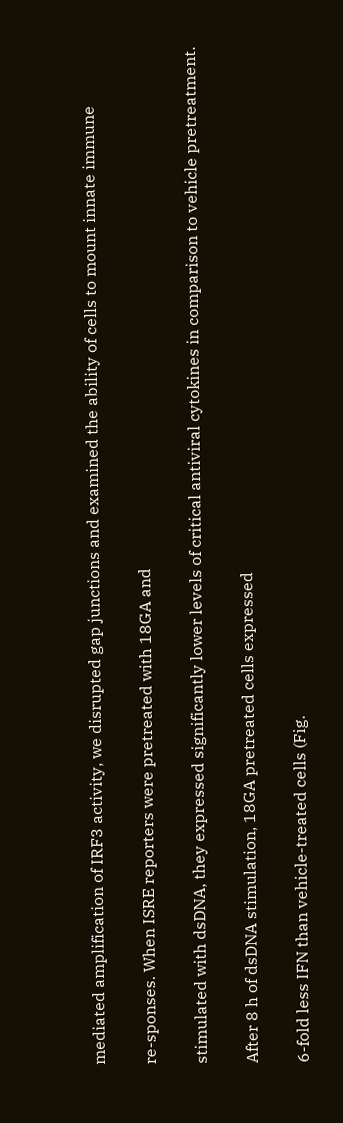mediated amplification of IRF3 activity, we disrupted gap junctions and examined the ability of cells to mount innate immune

re-sponses. When ISRE reporters were pretreated with 18GA and

stimulated with dsDNA, they expressed significantly lower levels of critical antiviral cytokines in comparison to vehicle pretreatment.

After 8 h of dsDNA stimulation, 18GA pretreated cells expressed

6-fold less IFN than vehicle-treated cells (Fig.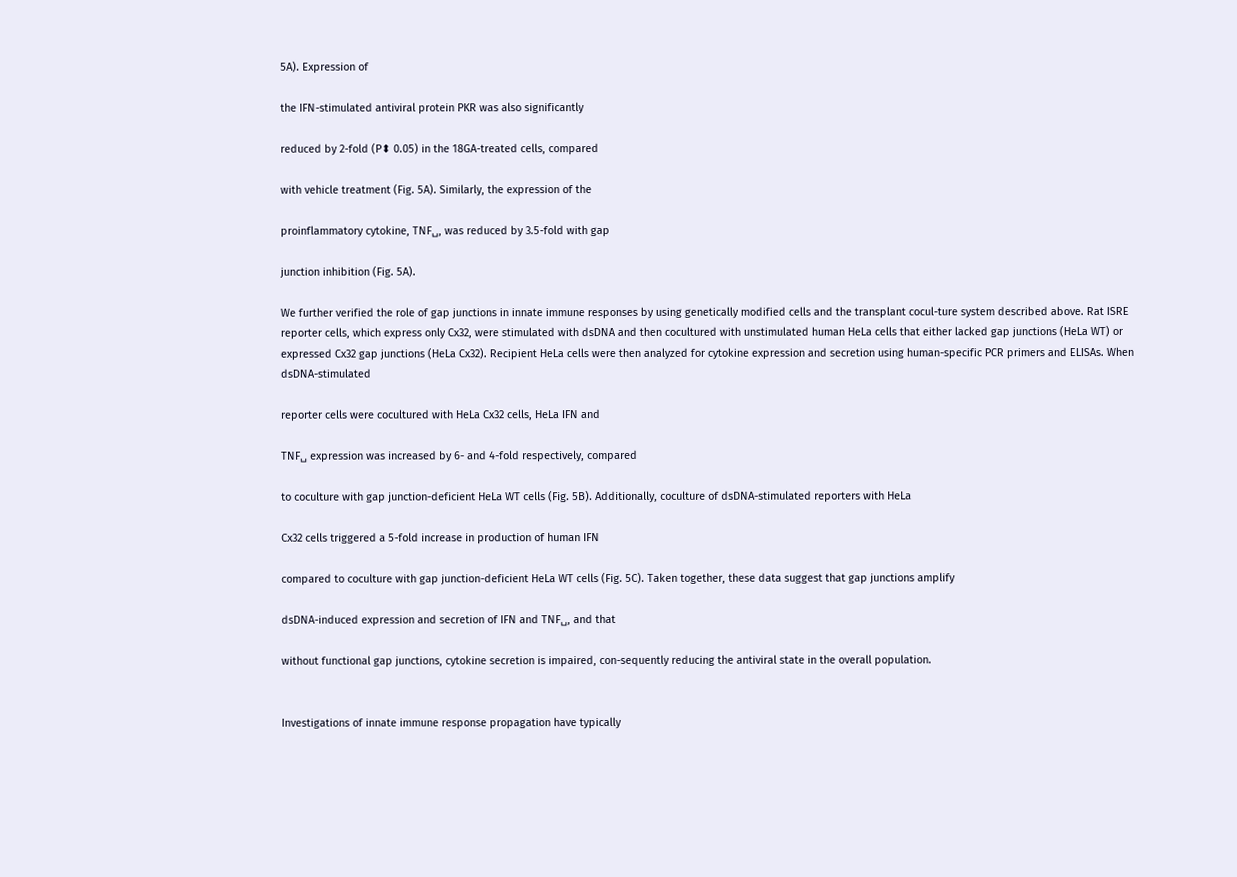5A). Expression of

the IFN-stimulated antiviral protein PKR was also significantly

reduced by 2-fold (P⬍ 0.05) in the 18GA-treated cells, compared

with vehicle treatment (Fig. 5A). Similarly, the expression of the

proinflammatory cytokine, TNF␣, was reduced by 3.5-fold with gap

junction inhibition (Fig. 5A).

We further verified the role of gap junctions in innate immune responses by using genetically modified cells and the transplant cocul-ture system described above. Rat ISRE reporter cells, which express only Cx32, were stimulated with dsDNA and then cocultured with unstimulated human HeLa cells that either lacked gap junctions (HeLa WT) or expressed Cx32 gap junctions (HeLa Cx32). Recipient HeLa cells were then analyzed for cytokine expression and secretion using human-specific PCR primers and ELISAs. When dsDNA-stimulated

reporter cells were cocultured with HeLa Cx32 cells, HeLa IFN and

TNF␣ expression was increased by 6- and 4-fold respectively, compared

to coculture with gap junction-deficient HeLa WT cells (Fig. 5B). Additionally, coculture of dsDNA-stimulated reporters with HeLa

Cx32 cells triggered a 5-fold increase in production of human IFN

compared to coculture with gap junction-deficient HeLa WT cells (Fig. 5C). Taken together, these data suggest that gap junctions amplify

dsDNA-induced expression and secretion of IFN and TNF␣, and that

without functional gap junctions, cytokine secretion is impaired, con-sequently reducing the antiviral state in the overall population.


Investigations of innate immune response propagation have typically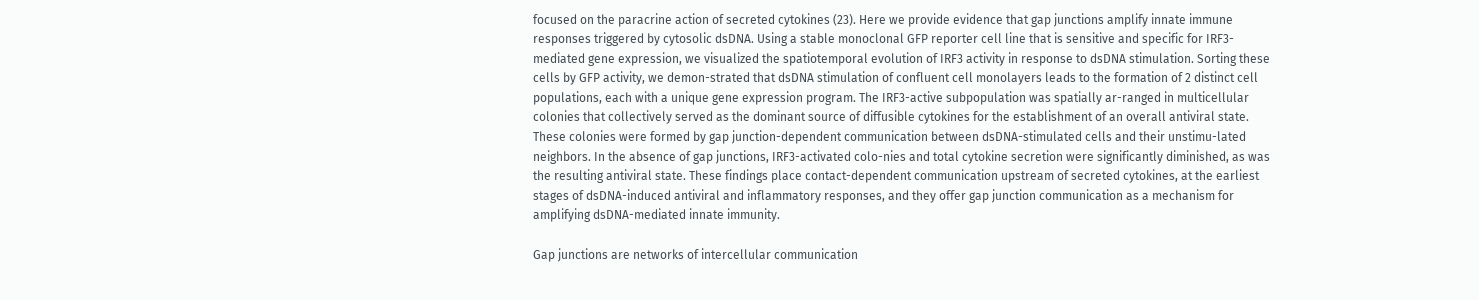focused on the paracrine action of secreted cytokines (23). Here we provide evidence that gap junctions amplify innate immune responses triggered by cytosolic dsDNA. Using a stable monoclonal GFP reporter cell line that is sensitive and specific for IRF3-mediated gene expression, we visualized the spatiotemporal evolution of IRF3 activity in response to dsDNA stimulation. Sorting these cells by GFP activity, we demon-strated that dsDNA stimulation of confluent cell monolayers leads to the formation of 2 distinct cell populations, each with a unique gene expression program. The IRF3-active subpopulation was spatially ar-ranged in multicellular colonies that collectively served as the dominant source of diffusible cytokines for the establishment of an overall antiviral state. These colonies were formed by gap junction-dependent communication between dsDNA-stimulated cells and their unstimu-lated neighbors. In the absence of gap junctions, IRF3-activated colo-nies and total cytokine secretion were significantly diminished, as was the resulting antiviral state. These findings place contact-dependent communication upstream of secreted cytokines, at the earliest stages of dsDNA-induced antiviral and inflammatory responses, and they offer gap junction communication as a mechanism for amplifying dsDNA-mediated innate immunity.

Gap junctions are networks of intercellular communication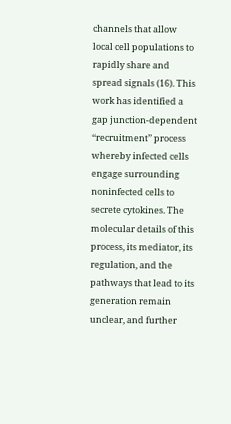channels that allow local cell populations to rapidly share and spread signals (16). This work has identified a gap junction-dependent ‘‘recruitment’’ process whereby infected cells engage surrounding noninfected cells to secrete cytokines. The molecular details of this process, its mediator, its regulation, and the pathways that lead to its generation remain unclear, and further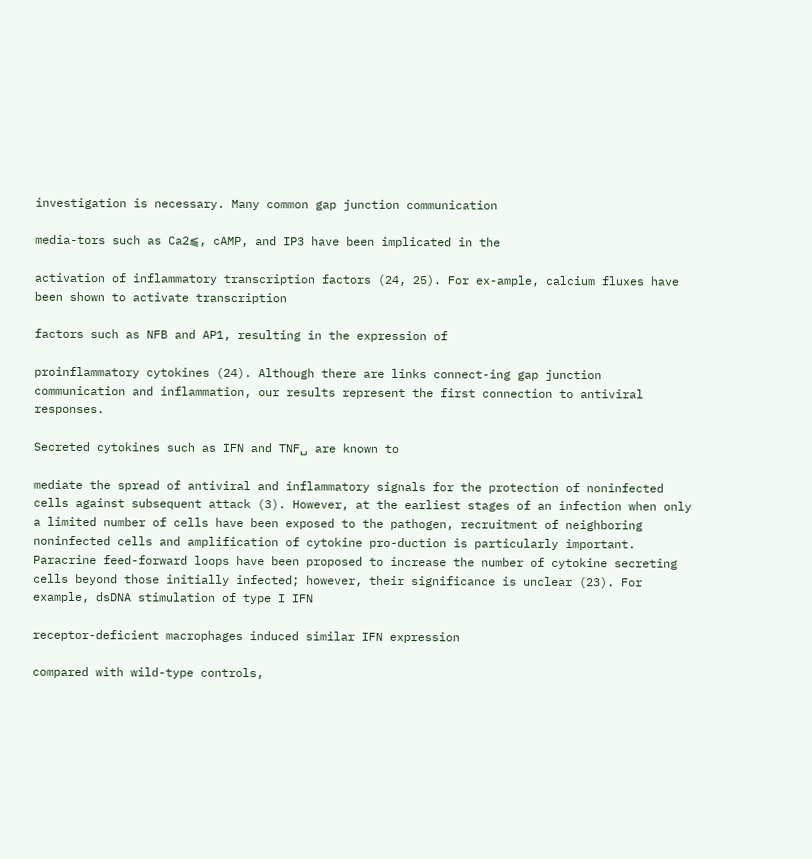investigation is necessary. Many common gap junction communication

media-tors such as Ca2⫹, cAMP, and IP3 have been implicated in the

activation of inflammatory transcription factors (24, 25). For ex-ample, calcium fluxes have been shown to activate transcription

factors such as NFB and AP1, resulting in the expression of

proinflammatory cytokines (24). Although there are links connect-ing gap junction communication and inflammation, our results represent the first connection to antiviral responses.

Secreted cytokines such as IFN and TNF␣ are known to

mediate the spread of antiviral and inflammatory signals for the protection of noninfected cells against subsequent attack (3). However, at the earliest stages of an infection when only a limited number of cells have been exposed to the pathogen, recruitment of neighboring noninfected cells and amplification of cytokine pro-duction is particularly important. Paracrine feed-forward loops have been proposed to increase the number of cytokine secreting cells beyond those initially infected; however, their significance is unclear (23). For example, dsDNA stimulation of type I IFN

receptor-deficient macrophages induced similar IFN expression

compared with wild-type controls,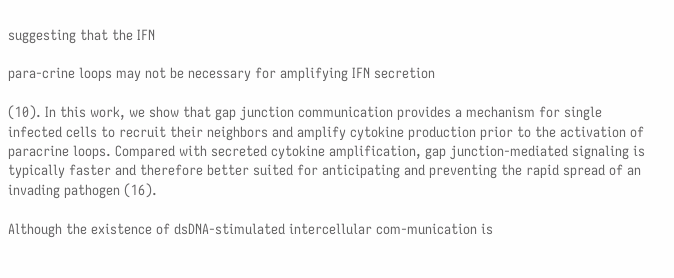suggesting that the IFN

para-crine loops may not be necessary for amplifying IFN secretion

(10). In this work, we show that gap junction communication provides a mechanism for single infected cells to recruit their neighbors and amplify cytokine production prior to the activation of paracrine loops. Compared with secreted cytokine amplification, gap junction-mediated signaling is typically faster and therefore better suited for anticipating and preventing the rapid spread of an invading pathogen (16).

Although the existence of dsDNA-stimulated intercellular com-munication is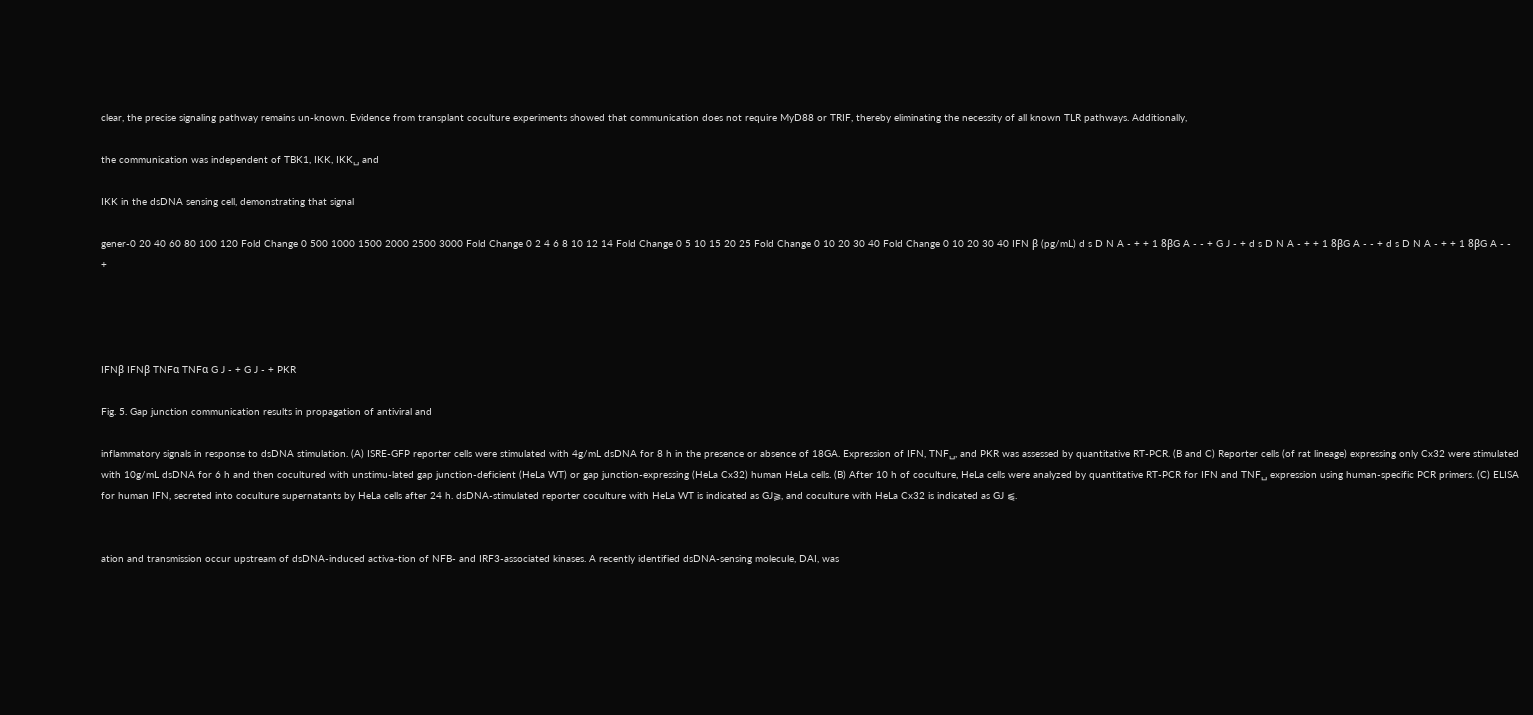clear, the precise signaling pathway remains un-known. Evidence from transplant coculture experiments showed that communication does not require MyD88 or TRIF, thereby eliminating the necessity of all known TLR pathways. Additionally,

the communication was independent of TBK1, IKK, IKK␣ and

IKK in the dsDNA sensing cell, demonstrating that signal

gener-0 20 40 60 80 100 120 Fold Change 0 500 1000 1500 2000 2500 3000 Fold Change 0 2 4 6 8 10 12 14 Fold Change 0 5 10 15 20 25 Fold Change 0 10 20 30 40 Fold Change 0 10 20 30 40 IFN β (pg/mL) d s D N A - + + 1 8βG A - - + G J - + d s D N A - + + 1 8βG A - - + d s D N A - + + 1 8βG A - - +




IFNβ IFNβ TNFα TNFα G J - + G J - + PKR

Fig. 5. Gap junction communication results in propagation of antiviral and

inflammatory signals in response to dsDNA stimulation. (A) ISRE-GFP reporter cells were stimulated with 4g/mL dsDNA for 8 h in the presence or absence of 18GA. Expression of IFN, TNF␣, and PKR was assessed by quantitative RT-PCR. (B and C) Reporter cells (of rat lineage) expressing only Cx32 were stimulated with 10g/mL dsDNA for 6 h and then cocultured with unstimu-lated gap junction-deficient (HeLa WT) or gap junction-expressing (HeLa Cx32) human HeLa cells. (B) After 10 h of coculture, HeLa cells were analyzed by quantitative RT-PCR for IFN and TNF␣ expression using human-specific PCR primers. (C) ELISA for human IFN, secreted into coculture supernatants by HeLa cells after 24 h. dsDNA-stimulated reporter coculture with HeLa WT is indicated as GJ⫺, and coculture with HeLa Cx32 is indicated as GJ ⫹.


ation and transmission occur upstream of dsDNA-induced activa-tion of NFB- and IRF3-associated kinases. A recently identified dsDNA-sensing molecule, DAI, was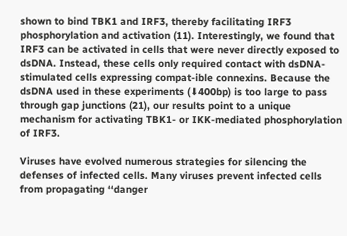shown to bind TBK1 and IRF3, thereby facilitating IRF3 phosphorylation and activation (11). Interestingly, we found that IRF3 can be activated in cells that were never directly exposed to dsDNA. Instead, these cells only required contact with dsDNA-stimulated cells expressing compat-ible connexins. Because the dsDNA used in these experiments (⬇400bp) is too large to pass through gap junctions (21), our results point to a unique mechanism for activating TBK1- or IKK-mediated phosphorylation of IRF3.

Viruses have evolved numerous strategies for silencing the defenses of infected cells. Many viruses prevent infected cells from propagating ‘‘danger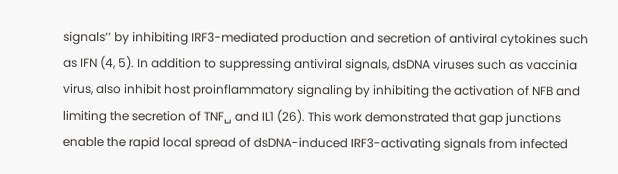signals’’ by inhibiting IRF3-mediated production and secretion of antiviral cytokines such as IFN (4, 5). In addition to suppressing antiviral signals, dsDNA viruses such as vaccinia virus, also inhibit host proinflammatory signaling by inhibiting the activation of NFB and limiting the secretion of TNF␣ and IL1 (26). This work demonstrated that gap junctions enable the rapid local spread of dsDNA-induced IRF3-activating signals from infected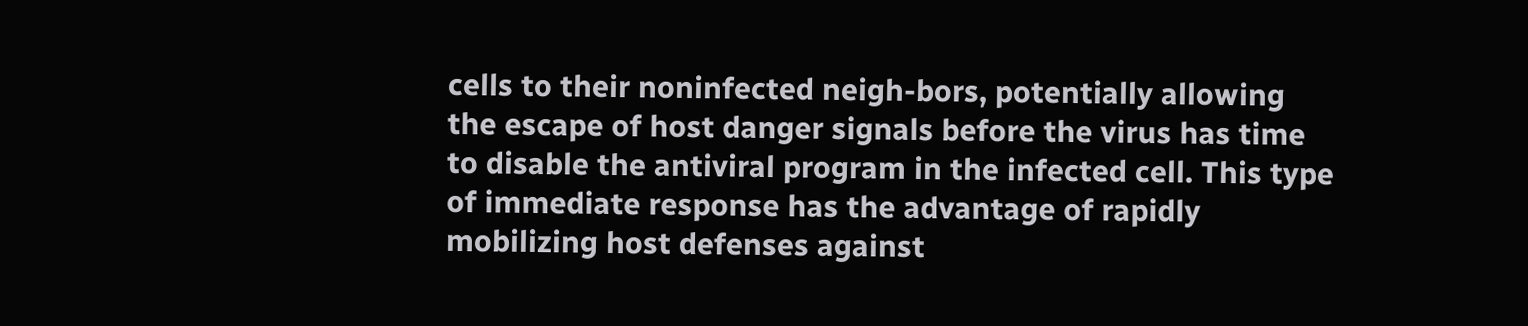cells to their noninfected neigh-bors, potentially allowing the escape of host danger signals before the virus has time to disable the antiviral program in the infected cell. This type of immediate response has the advantage of rapidly mobilizing host defenses against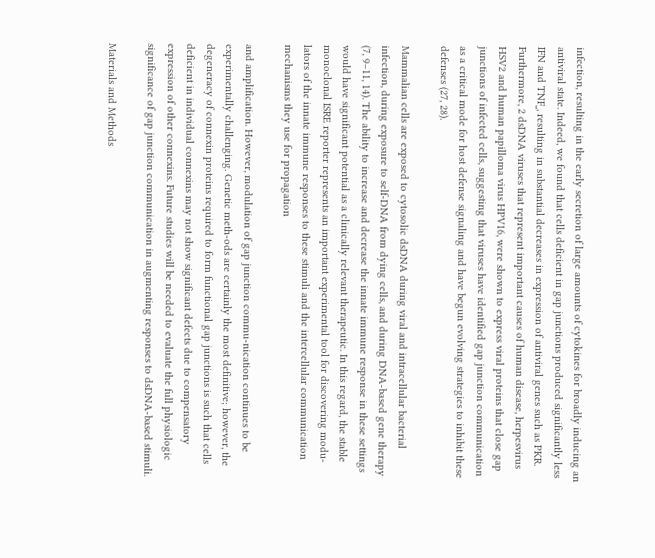infection, resulting in the early secretion of large amounts of cytokines for broadly inducing an antiviral state. Indeed, we found that cells deficient in gap junctions produced significantly less IFN and TNF␣, resulting in substantial decreases in expression of antiviral genes such as PKR. Furthermore, 2 dsDNA viruses that represent important causes of human disease, herpesvirus HSV2 and human papilloma virus HPV16, were shown to express viral proteins that close gap junctions of infected cells, suggesting that viruses have identified gap junction communication as a critical mode for host defense signaling and have begun evolving strategies to inhibit these defenses (27, 28).

Mammalian cells are exposed to cytosolic dsDNA during viral and intracellular bacterial infection, during exposure to self-DNA from dying cells, and during DNA-based gene therapy (7, 9–11, 14). The ability to increase and decrease the innate immune response in these settings would have significant potential as a clinically relevant therapeutic. In this regard, the stable monoclonal ISRE reporter represents an important experimental tool for discovering modu-lators of the innate immune responses to these stimuli and the intercellular communication mechanisms they use for propagation

and amplification. However, modulation of gap junction commu-nication continues to be experimentally challenging. Genetic meth-ods are certainly the most definitive; however, the degeneracy of connexin proteins required to form functional gap junctions is such that cells deficient in individual connexins may not show significant defects due to compensatory expression of other connexins. Future studies will be needed to evaluate the full physiologic significance of gap junction communication in augmenting responses to dsDNA-based stimuli.

Materials and Methods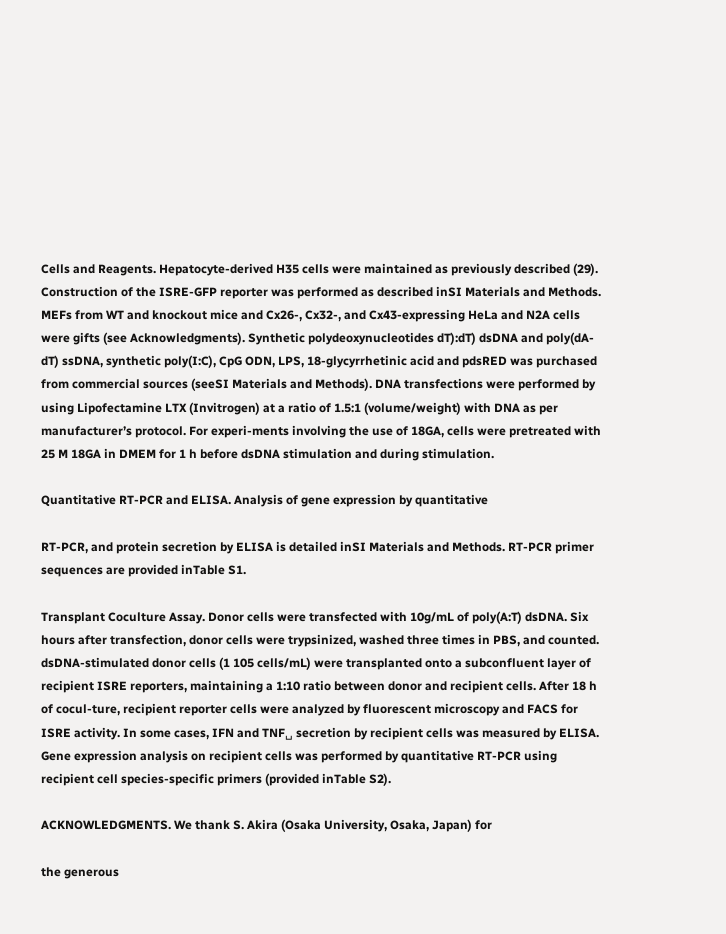Cells and Reagents. Hepatocyte-derived H35 cells were maintained as previously described (29). Construction of the ISRE-GFP reporter was performed as described inSI Materials and Methods. MEFs from WT and knockout mice and Cx26-, Cx32-, and Cx43-expressing HeLa and N2A cells were gifts (see Acknowledgments). Synthetic polydeoxynucleotides dT):dT) dsDNA and poly(dA-dT) ssDNA, synthetic poly(I:C), CpG ODN, LPS, 18-glycyrrhetinic acid and pdsRED was purchased from commercial sources (seeSI Materials and Methods). DNA transfections were performed by using Lipofectamine LTX (Invitrogen) at a ratio of 1.5:1 (volume/weight) with DNA as per manufacturer’s protocol. For experi-ments involving the use of 18GA, cells were pretreated with 25 M 18GA in DMEM for 1 h before dsDNA stimulation and during stimulation.

Quantitative RT-PCR and ELISA. Analysis of gene expression by quantitative

RT-PCR, and protein secretion by ELISA is detailed inSI Materials and Methods. RT-PCR primer sequences are provided inTable S1.

Transplant Coculture Assay. Donor cells were transfected with 10g/mL of poly(A:T) dsDNA. Six hours after transfection, donor cells were trypsinized, washed three times in PBS, and counted. dsDNA-stimulated donor cells (1 105 cells/mL) were transplanted onto a subconfluent layer of recipient ISRE reporters, maintaining a 1:10 ratio between donor and recipient cells. After 18 h of cocul-ture, recipient reporter cells were analyzed by fluorescent microscopy and FACS for ISRE activity. In some cases, IFN and TNF␣ secretion by recipient cells was measured by ELISA. Gene expression analysis on recipient cells was performed by quantitative RT-PCR using recipient cell species-specific primers (provided inTable S2).

ACKNOWLEDGMENTS. We thank S. Akira (Osaka University, Osaka, Japan) for

the generous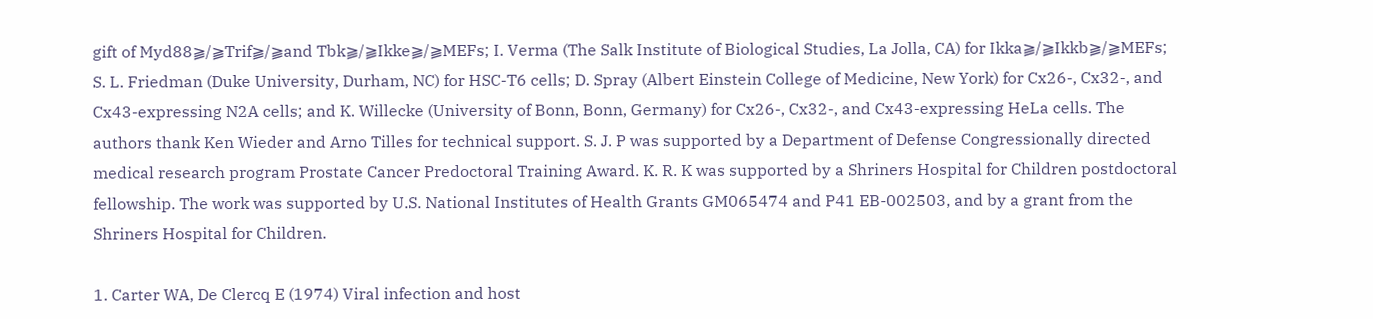gift of Myd88⫺/⫺Trif⫺/⫺and Tbk⫺/⫺Ikke⫺/⫺MEFs; I. Verma (The Salk Institute of Biological Studies, La Jolla, CA) for Ikka⫺/⫺Ikkb⫺/⫺MEFs; S. L. Friedman (Duke University, Durham, NC) for HSC-T6 cells; D. Spray (Albert Einstein College of Medicine, New York) for Cx26-, Cx32-, and Cx43-expressing N2A cells; and K. Willecke (University of Bonn, Bonn, Germany) for Cx26-, Cx32-, and Cx43-expressing HeLa cells. The authors thank Ken Wieder and Arno Tilles for technical support. S. J. P was supported by a Department of Defense Congressionally directed medical research program Prostate Cancer Predoctoral Training Award. K. R. K was supported by a Shriners Hospital for Children postdoctoral fellowship. The work was supported by U.S. National Institutes of Health Grants GM065474 and P41 EB-002503, and by a grant from the Shriners Hospital for Children.

1. Carter WA, De Clercq E (1974) Viral infection and host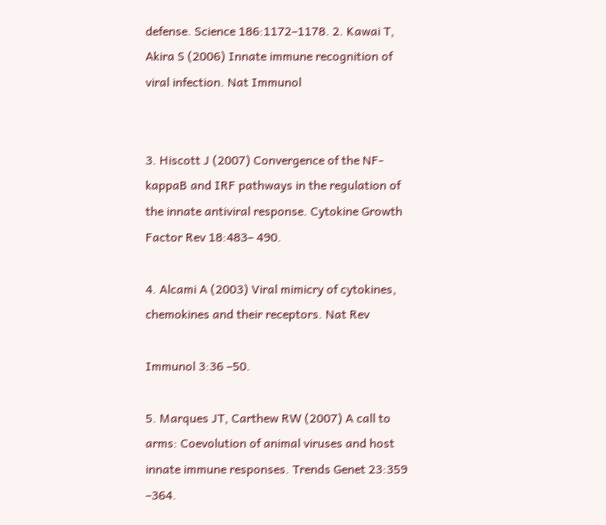defense. Science 186:1172–1178. 2. Kawai T, Akira S (2006) Innate immune recognition of viral infection. Nat Immunol


3. Hiscott J (2007) Convergence of the NF-kappaB and IRF pathways in the regulation of the innate antiviral response. Cytokine Growth Factor Rev 18:483– 490.

4. Alcami A (2003) Viral mimicry of cytokines, chemokines and their receptors. Nat Rev

Immunol 3:36 –50.

5. Marques JT, Carthew RW (2007) A call to arms: Coevolution of animal viruses and host innate immune responses. Trends Genet 23:359 –364.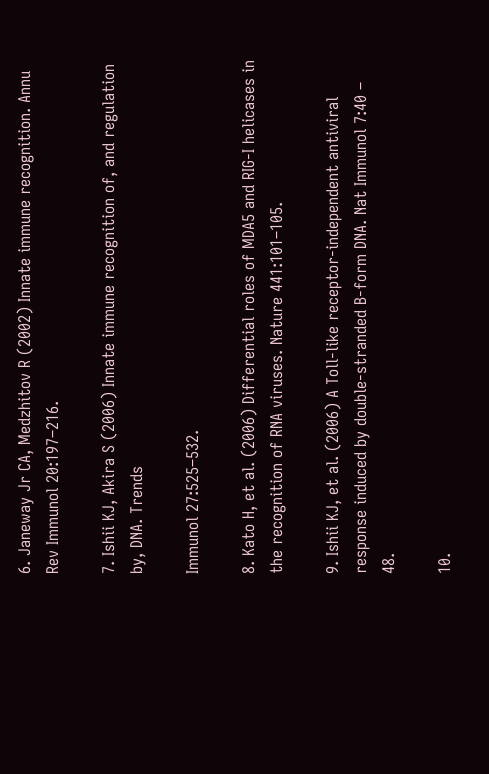6. Janeway Jr CA, Medzhitov R (2002) Innate immune recognition. Annu Rev Immunol 20:197–216.

7. Ishii KJ, Akira S (2006) Innate immune recognition of, and regulation by, DNA. Trends

Immunol 27:525–532.

8. Kato H, et al. (2006) Differential roles of MDA5 and RIG-I helicases in the recognition of RNA viruses. Nature 441:101–105.

9. Ishii KJ, et al. (2006) A Toll-like receptor-independent antiviral response induced by double-stranded B-form DNA. Nat Immunol 7:40 – 48.

10.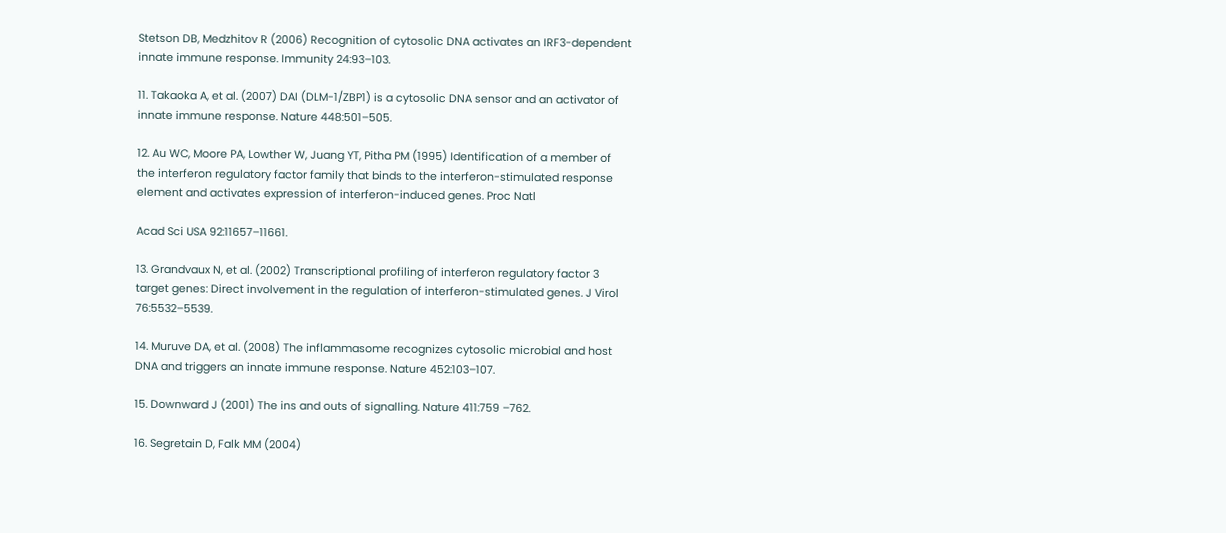Stetson DB, Medzhitov R (2006) Recognition of cytosolic DNA activates an IRF3-dependent innate immune response. Immunity 24:93–103.

11. Takaoka A, et al. (2007) DAI (DLM-1/ZBP1) is a cytosolic DNA sensor and an activator of innate immune response. Nature 448:501–505.

12. Au WC, Moore PA, Lowther W, Juang YT, Pitha PM (1995) Identification of a member of the interferon regulatory factor family that binds to the interferon-stimulated response element and activates expression of interferon-induced genes. Proc Natl

Acad Sci USA 92:11657–11661.

13. Grandvaux N, et al. (2002) Transcriptional profiling of interferon regulatory factor 3 target genes: Direct involvement in the regulation of interferon-stimulated genes. J Virol 76:5532–5539.

14. Muruve DA, et al. (2008) The inflammasome recognizes cytosolic microbial and host DNA and triggers an innate immune response. Nature 452:103–107.

15. Downward J (2001) The ins and outs of signalling. Nature 411:759 –762.

16. Segretain D, Falk MM (2004)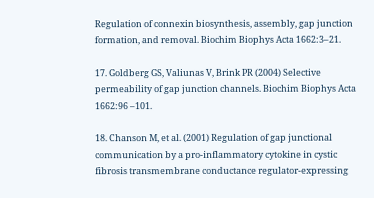Regulation of connexin biosynthesis, assembly, gap junction formation, and removal. Biochim Biophys Acta 1662:3–21.

17. Goldberg GS, Valiunas V, Brink PR (2004) Selective permeability of gap junction channels. Biochim Biophys Acta 1662:96 –101.

18. Chanson M, et al. (2001) Regulation of gap junctional communication by a pro-inflammatory cytokine in cystic fibrosis transmembrane conductance regulator-expressing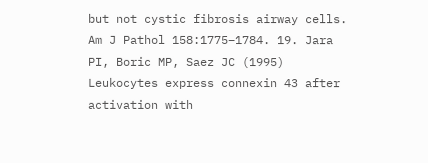but not cystic fibrosis airway cells. Am J Pathol 158:1775–1784. 19. Jara PI, Boric MP, Saez JC (1995) Leukocytes express connexin 43 after activation with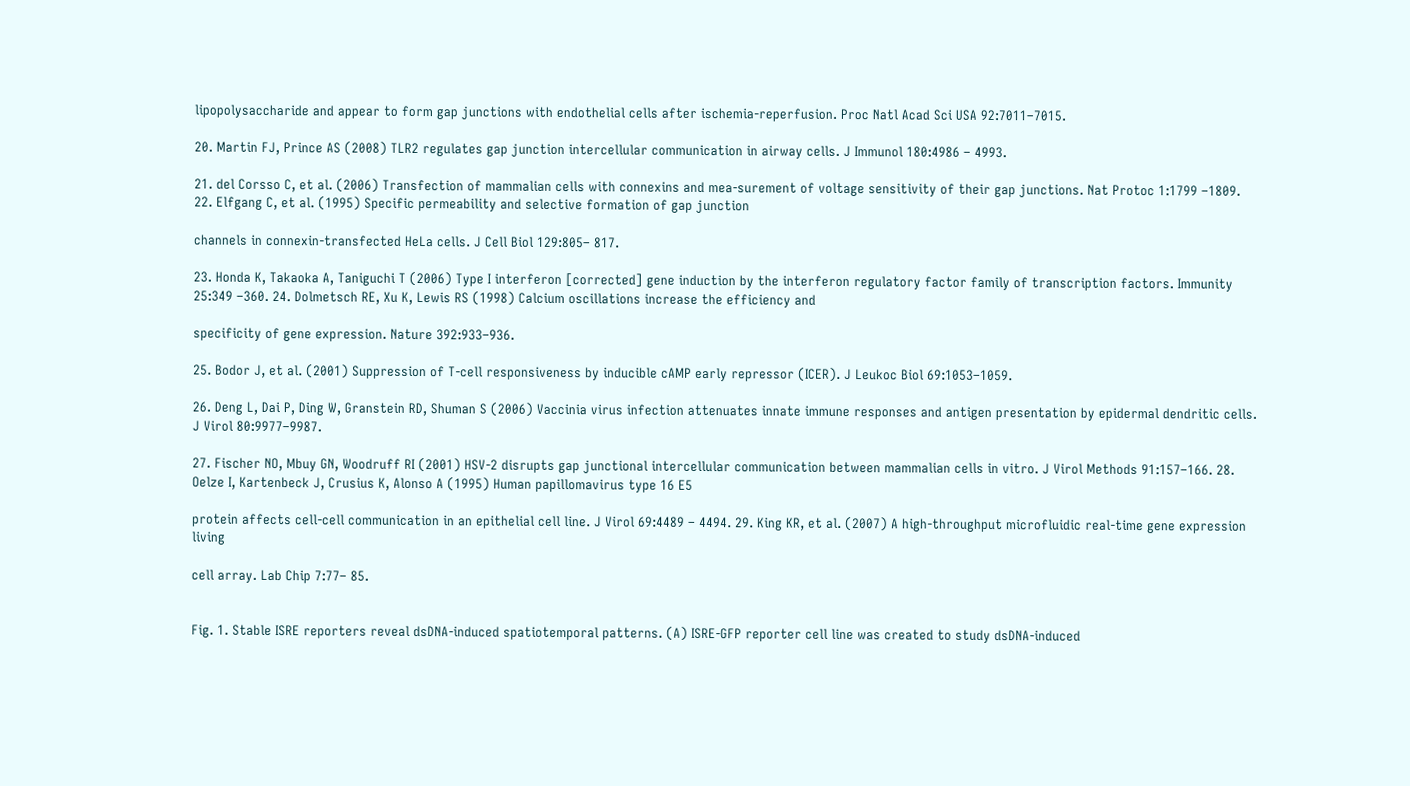lipopolysaccharide and appear to form gap junctions with endothelial cells after ischemia-reperfusion. Proc Natl Acad Sci USA 92:7011–7015.

20. Martin FJ, Prince AS (2008) TLR2 regulates gap junction intercellular communication in airway cells. J Immunol 180:4986 – 4993.

21. del Corsso C, et al. (2006) Transfection of mammalian cells with connexins and mea-surement of voltage sensitivity of their gap junctions. Nat Protoc 1:1799 –1809. 22. Elfgang C, et al. (1995) Specific permeability and selective formation of gap junction

channels in connexin-transfected HeLa cells. J Cell Biol 129:805– 817.

23. Honda K, Takaoka A, Taniguchi T (2006) Type I interferon [corrected] gene induction by the interferon regulatory factor family of transcription factors. Immunity 25:349 –360. 24. Dolmetsch RE, Xu K, Lewis RS (1998) Calcium oscillations increase the efficiency and

specificity of gene expression. Nature 392:933–936.

25. Bodor J, et al. (2001) Suppression of T-cell responsiveness by inducible cAMP early repressor (ICER). J Leukoc Biol 69:1053–1059.

26. Deng L, Dai P, Ding W, Granstein RD, Shuman S (2006) Vaccinia virus infection attenuates innate immune responses and antigen presentation by epidermal dendritic cells. J Virol 80:9977–9987.

27. Fischer NO, Mbuy GN, Woodruff RI (2001) HSV-2 disrupts gap junctional intercellular communication between mammalian cells in vitro. J Virol Methods 91:157–166. 28. Oelze I, Kartenbeck J, Crusius K, Alonso A (1995) Human papillomavirus type 16 E5

protein affects cell-cell communication in an epithelial cell line. J Virol 69:4489 – 4494. 29. King KR, et al. (2007) A high-throughput microfluidic real-time gene expression living

cell array. Lab Chip 7:77– 85.


Fig. 1. Stable ISRE reporters reveal dsDNA-induced spatiotemporal patterns. (A) ISRE-GFP reporter cell line was created to study dsDNA-induced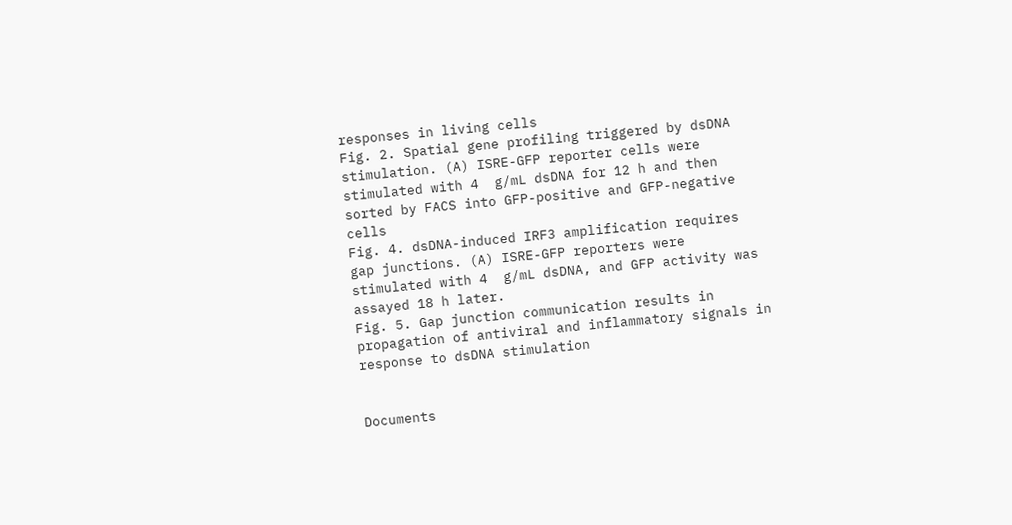responses in living cells
Fig. 2. Spatial gene profiling triggered by dsDNA stimulation. (A) ISRE-GFP reporter cells were stimulated with 4  g/mL dsDNA for 12 h and then sorted by FACS into GFP-positive and GFP-negative cells
Fig. 4. dsDNA-induced IRF3 amplification requires gap junctions. (A) ISRE-GFP reporters were stimulated with 4  g/mL dsDNA, and GFP activity was assayed 18 h later.
Fig. 5. Gap junction communication results in propagation of antiviral and inflammatory signals in response to dsDNA stimulation


Documents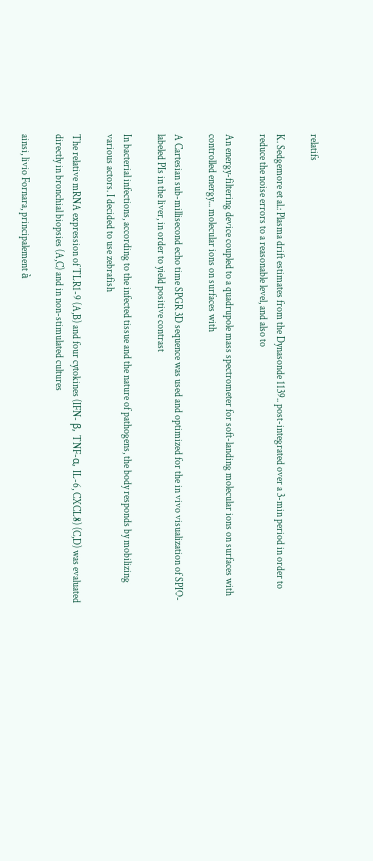relatifs

K. Sedgemore et al.: Plasma drift estimates from the Dynasonde 1139.. post-integrated over a 3-min period in order to reduce the noise errors to a reasonable level, and also to

An energy-filtering device coupled to a quadrupole mass spectrometer for soft-landing molecular ions on surfaces with controlled energy... molecular ions on surfaces with

A Cartesian sub-millisecond echo time SPGR 3D sequence was used and optimized for the in vivo visualization of SPIO- labeled PIs in the liver, in order to yield positive contrast

In bacterial infections, according to the infected tissue and the nature of pathogens, the body responds by mobilizing various actors. I decided to use zebrafish

The relative mRNA expression of TLR1-9 (A,B) and four cytokines (IFN- β, TNF-α, IL-6, CXCL8) (C,D) was evaluated directly in bronchial biopsies (A,C) and in non-stimulated cultures

ainsi, livio Fornara, principalement à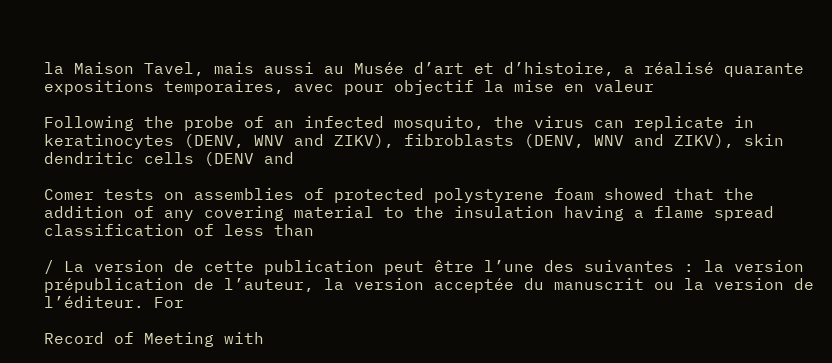la Maison Tavel, mais aussi au Musée d’art et d’histoire, a réalisé quarante expositions temporaires, avec pour objectif la mise en valeur

Following the probe of an infected mosquito, the virus can replicate in keratinocytes (DENV, WNV and ZIKV), fibroblasts (DENV, WNV and ZIKV), skin dendritic cells (DENV and

Comer tests on assemblies of protected polystyrene foam showed that the addition of any covering material to the insulation having a flame spread classification of less than

/ La version de cette publication peut être l’une des suivantes : la version prépublication de l’auteur, la version acceptée du manuscrit ou la version de l’éditeur. For

Record of Meeting with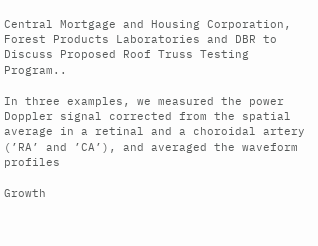Central Mortgage and Housing Corporation, Forest Products Laboratories and DBR to Discuss Proposed Roof Truss Testing Program..

In three examples, we measured the power Doppler signal corrected from the spatial average in a retinal and a choroidal artery (’RA’ and ’CA’), and averaged the waveform profiles

Growth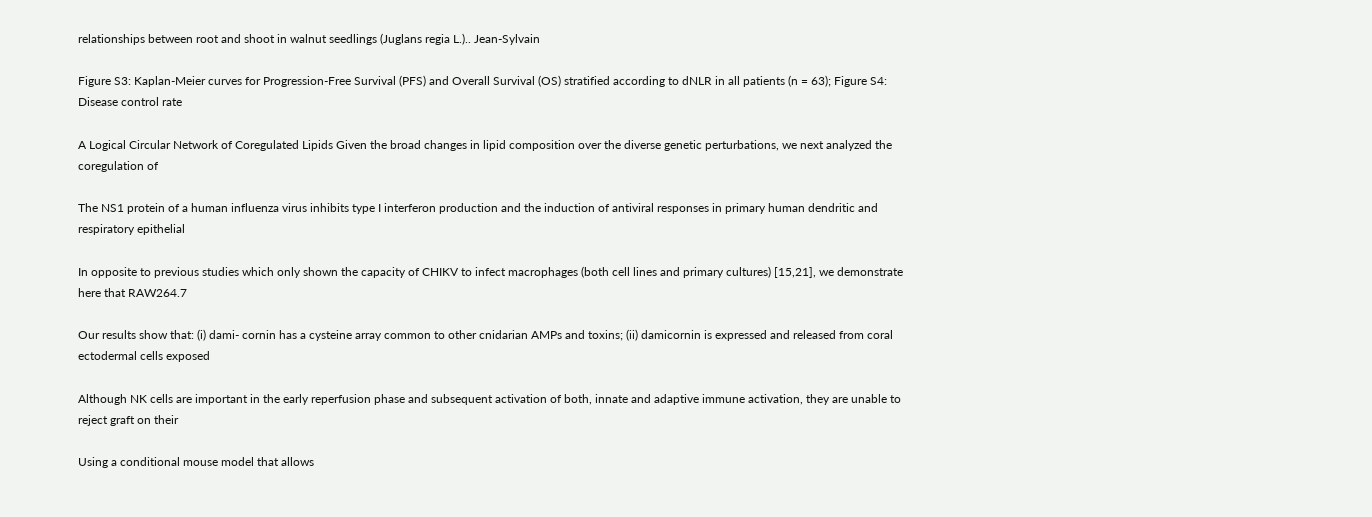relationships between root and shoot in walnut seedlings (Juglans regia L.).. Jean-Sylvain

Figure S3: Kaplan-Meier curves for Progression-Free Survival (PFS) and Overall Survival (OS) stratified according to dNLR in all patients (n = 63); Figure S4: Disease control rate

A Logical Circular Network of Coregulated Lipids Given the broad changes in lipid composition over the diverse genetic perturbations, we next analyzed the coregulation of

The NS1 protein of a human influenza virus inhibits type I interferon production and the induction of antiviral responses in primary human dendritic and respiratory epithelial

In opposite to previous studies which only shown the capacity of CHIKV to infect macrophages (both cell lines and primary cultures) [15,21], we demonstrate here that RAW264.7

Our results show that: (i) dami- cornin has a cysteine array common to other cnidarian AMPs and toxins; (ii) damicornin is expressed and released from coral ectodermal cells exposed

Although NK cells are important in the early reperfusion phase and subsequent activation of both, innate and adaptive immune activation, they are unable to reject graft on their

Using a conditional mouse model that allows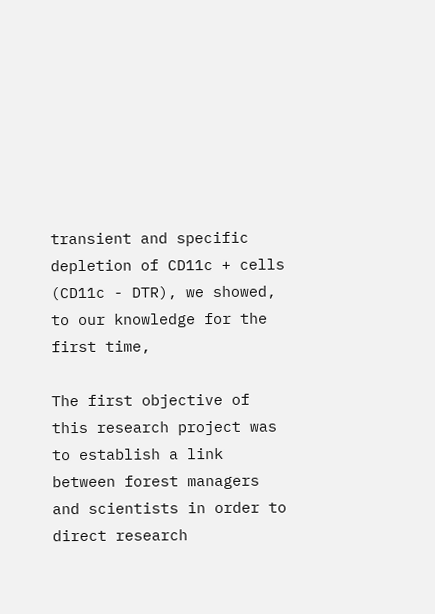transient and specific depletion of CD11c + cells (CD11c - DTR), we showed, to our knowledge for the first time,

The first objective of this research project was to establish a link between forest managers and scientists in order to direct research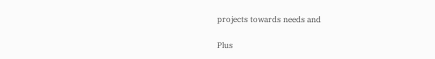projects towards needs and

Plus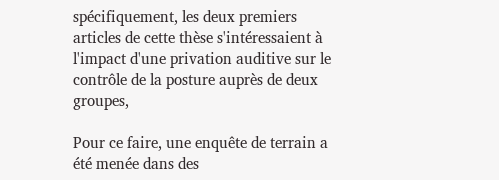spécifiquement, les deux premiers articles de cette thèse s'intéressaient à l'impact d'une privation auditive sur le contrôle de la posture auprès de deux groupes,

Pour ce faire, une enquête de terrain a été menée dans des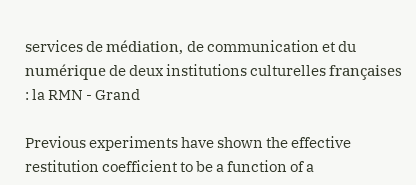services de médiation, de communication et du numérique de deux institutions culturelles françaises : la RMN - Grand

Previous experiments have shown the effective restitution coefficient to be a function of a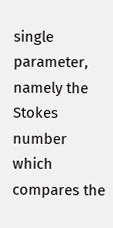single parameter, namely the Stokes number which compares the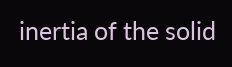inertia of the solid